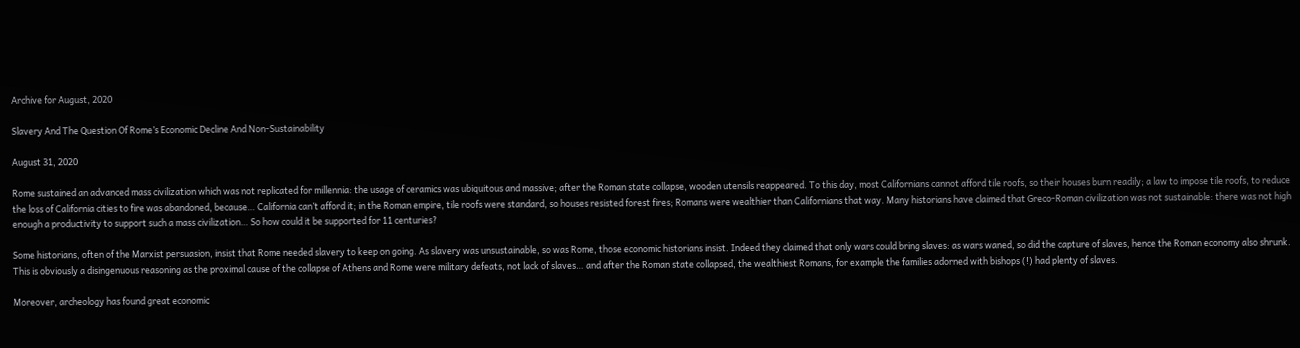Archive for August, 2020

Slavery And The Question Of Rome’s Economic Decline And Non-Sustainability

August 31, 2020

Rome sustained an advanced mass civilization which was not replicated for millennia: the usage of ceramics was ubiquitous and massive; after the Roman state collapse, wooden utensils reappeared. To this day, most Californians cannot afford tile roofs, so their houses burn readily; a law to impose tile roofs, to reduce the loss of California cities to fire was abandoned, because… California can’t afford it; in the Roman empire, tile roofs were standard, so houses resisted forest fires; Romans were wealthier than Californians that way. Many historians have claimed that Greco-Roman civilization was not sustainable: there was not high enough a productivity to support such a mass civilization… So how could it be supported for 11 centuries?

Some historians, often of the Marxist persuasion, insist that Rome needed slavery to keep on going. As slavery was unsustainable, so was Rome, those economic historians insist. Indeed they claimed that only wars could bring slaves: as wars waned, so did the capture of slaves, hence the Roman economy also shrunk. This is obviously a disingenuous reasoning as the proximal cause of the collapse of Athens and Rome were military defeats, not lack of slaves… and after the Roman state collapsed, the wealthiest Romans, for example the families adorned with bishops (!) had plenty of slaves.

Moreover, archeology has found great economic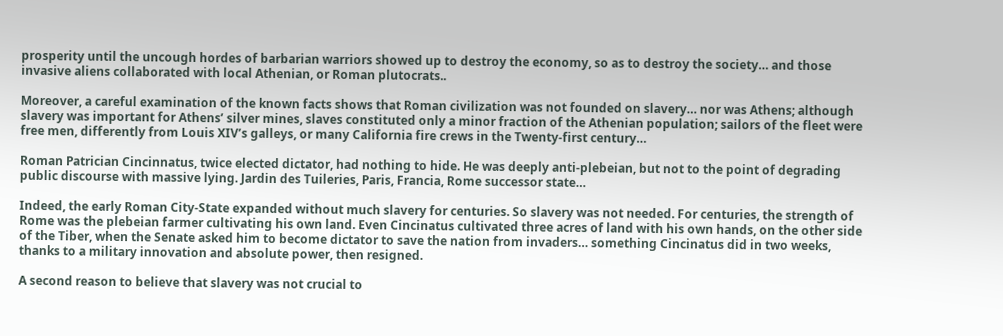prosperity until the uncough hordes of barbarian warriors showed up to destroy the economy, so as to destroy the society… and those invasive aliens collaborated with local Athenian, or Roman plutocrats..

Moreover, a careful examination of the known facts shows that Roman civilization was not founded on slavery… nor was Athens; although slavery was important for Athens’ silver mines, slaves constituted only a minor fraction of the Athenian population; sailors of the fleet were free men, differently from Louis XIV’s galleys, or many California fire crews in the Twenty-first century…

Roman Patrician Cincinnatus, twice elected dictator, had nothing to hide. He was deeply anti-plebeian, but not to the point of degrading public discourse with massive lying. Jardin des Tuileries, Paris, Francia, Rome successor state…

Indeed, the early Roman City-State expanded without much slavery for centuries. So slavery was not needed. For centuries, the strength of Rome was the plebeian farmer cultivating his own land. Even Cincinatus cultivated three acres of land with his own hands, on the other side of the Tiber, when the Senate asked him to become dictator to save the nation from invaders… something Cincinatus did in two weeks, thanks to a military innovation and absolute power, then resigned.

A second reason to believe that slavery was not crucial to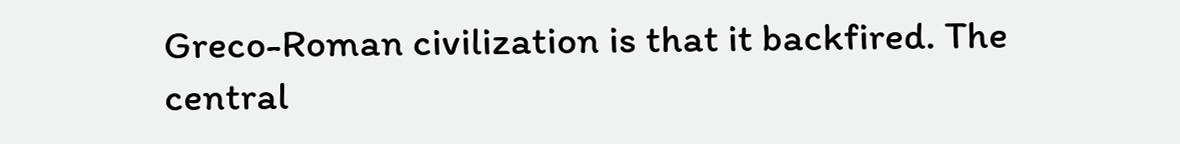Greco-Roman civilization is that it backfired. The central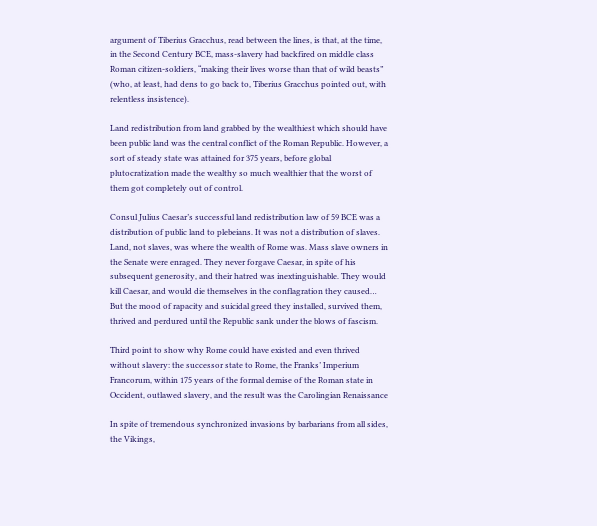argument of Tiberius Gracchus, read between the lines, is that, at the time, in the Second Century BCE, mass-slavery had backfired on middle class Roman citizen-soldiers, “making their lives worse than that of wild beasts” (who, at least, had dens to go back to, Tiberius Gracchus pointed out, with relentless insistence).

Land redistribution from land grabbed by the wealthiest which should have been public land was the central conflict of the Roman Republic. However, a sort of steady state was attained for 375 years, before global plutocratization made the wealthy so much wealthier that the worst of them got completely out of control.

Consul Julius Caesar’s successful land redistribution law of 59 BCE was a distribution of public land to plebeians. It was not a distribution of slaves. Land, not slaves, was where the wealth of Rome was. Mass slave owners in the Senate were enraged. They never forgave Caesar, in spite of his subsequent generosity, and their hatred was inextinguishable. They would kill Caesar, and would die themselves in the conflagration they caused… But the mood of rapacity and suicidal greed they installed, survived them, thrived and perdured until the Republic sank under the blows of fascism.

Third point to show why Rome could have existed and even thrived without slavery: the successor state to Rome, the Franks’ Imperium Francorum, within 175 years of the formal demise of the Roman state in Occident, outlawed slavery, and the result was the Carolingian Renaissance

In spite of tremendous synchronized invasions by barbarians from all sides, the Vikings,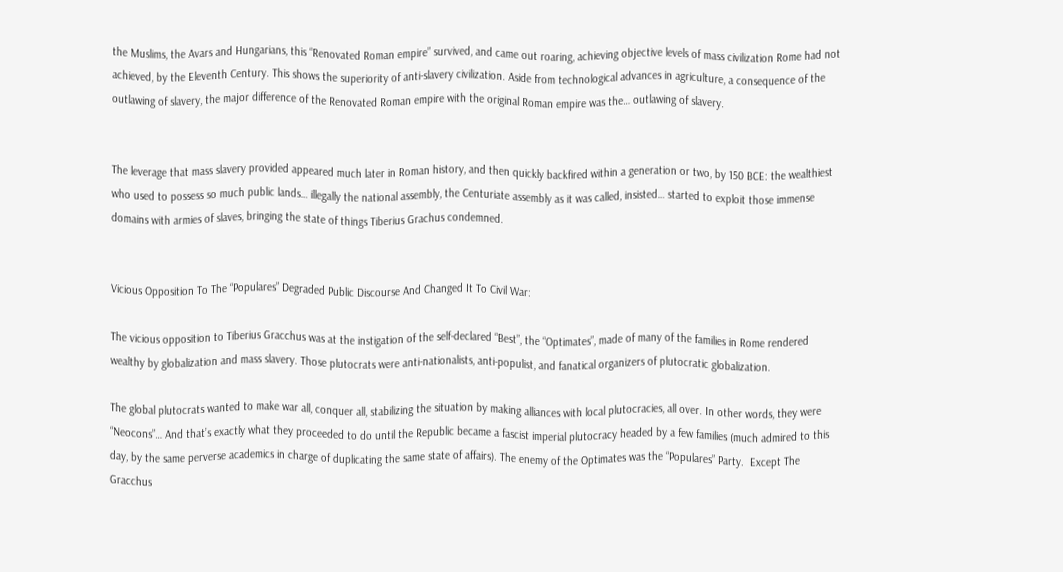the Muslims, the Avars and Hungarians, this “Renovated Roman empire” survived, and came out roaring, achieving objective levels of mass civilization Rome had not achieved, by the Eleventh Century. This shows the superiority of anti-slavery civilization. Aside from technological advances in agriculture, a consequence of the outlawing of slavery, the major difference of the Renovated Roman empire with the original Roman empire was the… outlawing of slavery.


The leverage that mass slavery provided appeared much later in Roman history, and then quickly backfired within a generation or two, by 150 BCE: the wealthiest who used to possess so much public lands… illegally the national assembly, the Centuriate assembly as it was called, insisted… started to exploit those immense domains with armies of slaves, bringing the state of things Tiberius Grachus condemned.


Vicious Opposition To The “Populares” Degraded Public Discourse And Changed It To Civil War:

The vicious opposition to Tiberius Gracchus was at the instigation of the self-declared “Best”, the “Optimates”, made of many of the families in Rome rendered wealthy by globalization and mass slavery. Those plutocrats were anti-nationalists, anti-populist, and fanatical organizers of plutocratic globalization.

The global plutocrats wanted to make war all, conquer all, stabilizing the situation by making alliances with local plutocracies, all over. In other words, they were “Neocons”… And that’s exactly what they proceeded to do until the Republic became a fascist imperial plutocracy headed by a few families (much admired to this day, by the same perverse academics in charge of duplicating the same state of affairs). The enemy of the Optimates was the “Populares” Party.  Except The Gracchus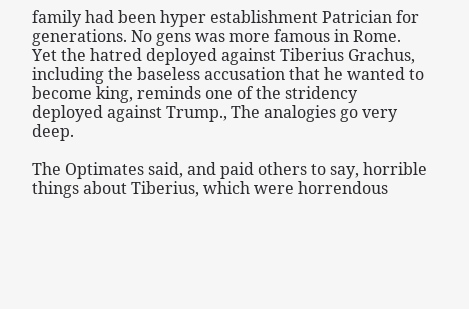family had been hyper establishment Patrician for generations. No gens was more famous in Rome. Yet the hatred deployed against Tiberius Grachus, including the baseless accusation that he wanted to become king, reminds one of the stridency deployed against Trump., The analogies go very deep.

The Optimates said, and paid others to say, horrible things about Tiberius, which were horrendous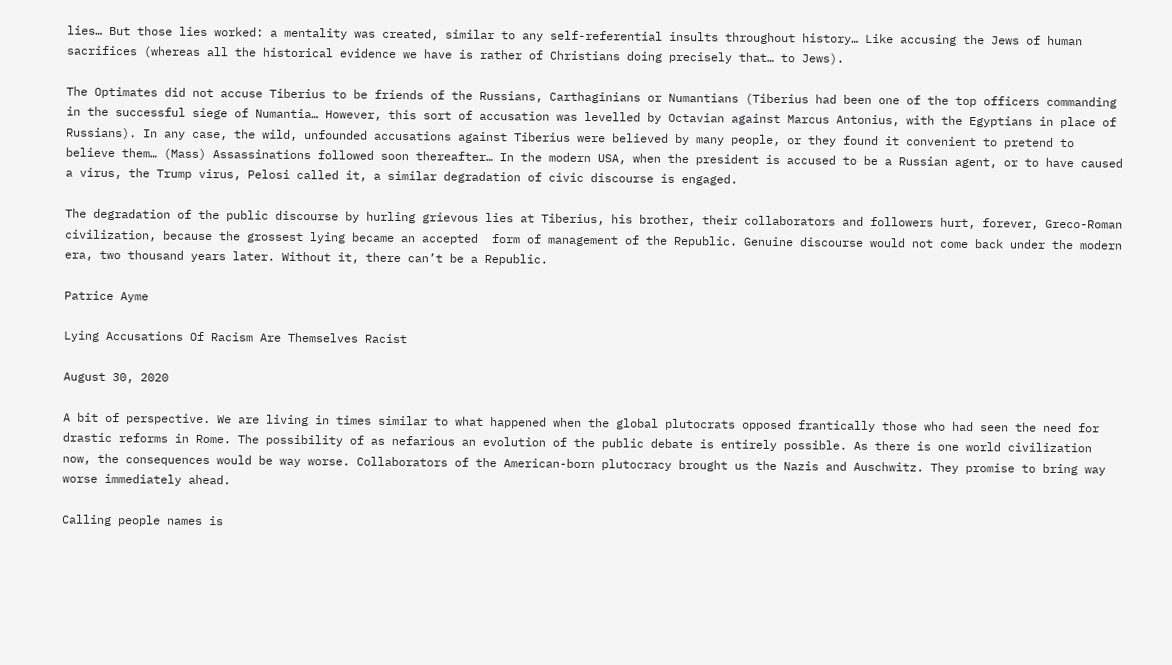lies… But those lies worked: a mentality was created, similar to any self-referential insults throughout history… Like accusing the Jews of human sacrifices (whereas all the historical evidence we have is rather of Christians doing precisely that… to Jews).

The Optimates did not accuse Tiberius to be friends of the Russians, Carthaginians or Numantians (Tiberius had been one of the top officers commanding in the successful siege of Numantia… However, this sort of accusation was levelled by Octavian against Marcus Antonius, with the Egyptians in place of Russians). In any case, the wild, unfounded accusations against Tiberius were believed by many people, or they found it convenient to pretend to believe them… (Mass) Assassinations followed soon thereafter… In the modern USA, when the president is accused to be a Russian agent, or to have caused a virus, the Trump virus, Pelosi called it, a similar degradation of civic discourse is engaged.

The degradation of the public discourse by hurling grievous lies at Tiberius, his brother, their collaborators and followers hurt, forever, Greco-Roman civilization, because the grossest lying became an accepted  form of management of the Republic. Genuine discourse would not come back under the modern era, two thousand years later. Without it, there can’t be a Republic.

Patrice Ayme

Lying Accusations Of Racism Are Themselves Racist

August 30, 2020

A bit of perspective. We are living in times similar to what happened when the global plutocrats opposed frantically those who had seen the need for drastic reforms in Rome. The possibility of as nefarious an evolution of the public debate is entirely possible. As there is one world civilization now, the consequences would be way worse. Collaborators of the American-born plutocracy brought us the Nazis and Auschwitz. They promise to bring way worse immediately ahead.

Calling people names is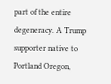part of the entire degeneracy. A Trump supporter native to Portland Oregon,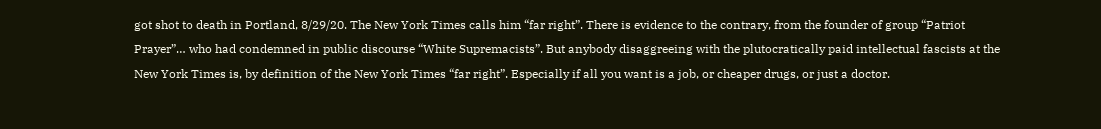got shot to death in Portland, 8/29/20. The New York Times calls him “far right”. There is evidence to the contrary, from the founder of group “Patriot Prayer”… who had condemned in public discourse “White Supremacists”. But anybody disaggreeing with the plutocratically paid intellectual fascists at the New York Times is, by definition of the New York Times “far right”. Especially if all you want is a job, or cheaper drugs, or just a doctor.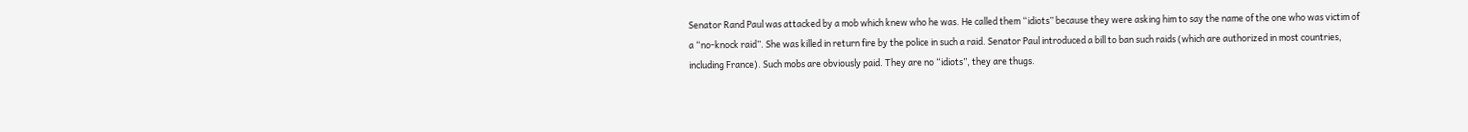Senator Rand Paul was attacked by a mob which knew who he was. He called them “idiots” because they were asking him to say the name of the one who was victim of a “no-knock raid”. She was killed in return fire by the police in such a raid. Senator Paul introduced a bill to ban such raids (which are authorized in most countries, including France). Such mobs are obviously paid. They are no “idiots”, they are thugs.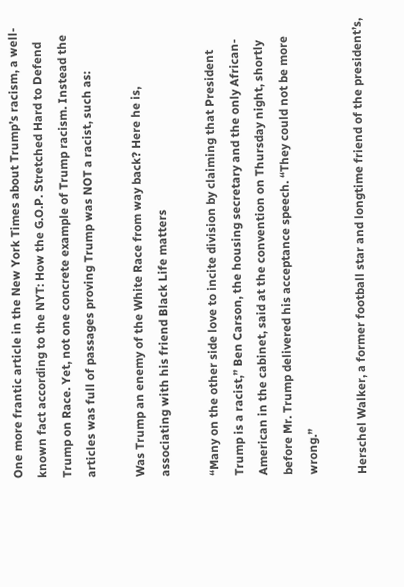One more frantic article in the New York Times about Trump’s racism, a well-known fact according to the NYT: How the G.O.P. Stretched Hard to Defend Trump on Race. Yet, not one concrete example of Trump racism. Instead the articles was full of passages proving Trump was NOT a racist, such as:

Was Trump an enemy of the White Race from way back? Here he is, associating with his friend Black Life matters

“Many on the other side love to incite division by claiming that President Trump is a racist,” Ben Carson, the housing secretary and the only African-American in the cabinet, said at the convention on Thursday night, shortly before Mr. Trump delivered his acceptance speech. “They could not be more wrong.”

Herschel Walker, a former football star and longtime friend of the president’s,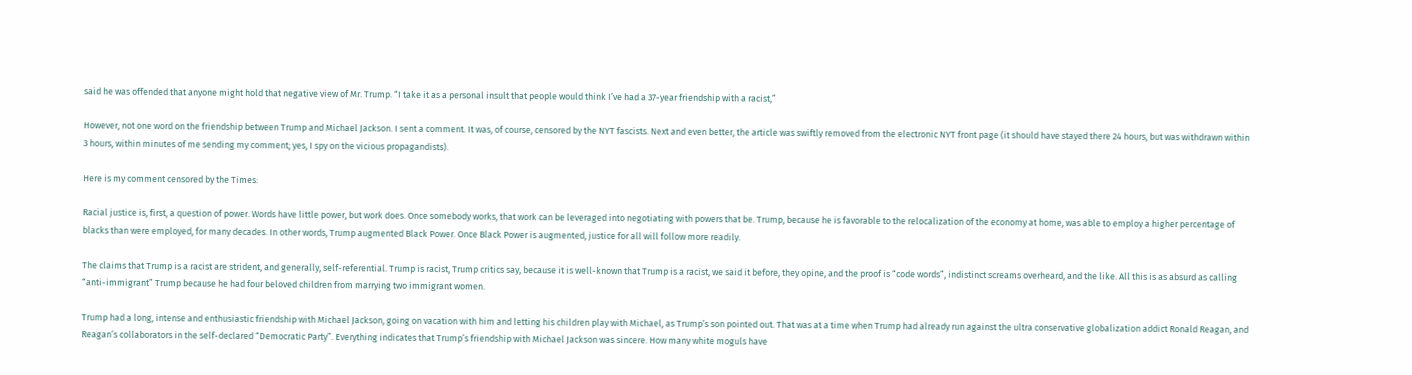said he was offended that anyone might hold that negative view of Mr. Trump. “I take it as a personal insult that people would think I’ve had a 37-year friendship with a racist,”

However, not one word on the friendship between Trump and Michael Jackson. I sent a comment. It was, of course, censored by the NYT fascists. Next and even better, the article was swiftly removed from the electronic NYT front page (it should have stayed there 24 hours, but was withdrawn within 3 hours, within minutes of me sending my comment; yes, I spy on the vicious propagandists).

Here is my comment censored by the Times:

Racial justice is, first, a question of power. Words have little power, but work does. Once somebody works, that work can be leveraged into negotiating with powers that be. Trump, because he is favorable to the relocalization of the economy at home, was able to employ a higher percentage of blacks than were employed, for many decades. In other words, Trump augmented Black Power. Once Black Power is augmented, justice for all will follow more readily.

The claims that Trump is a racist are strident, and generally, self-referential. Trump is racist, Trump critics say, because it is well-known that Trump is a racist, we said it before, they opine, and the proof is “code words”, indistinct screams overheard, and the like. All this is as absurd as calling “anti-immigrant” Trump because he had four beloved children from marrying two immigrant women.

Trump had a long, intense and enthusiastic friendship with Michael Jackson, going on vacation with him and letting his children play with Michael, as Trump’s son pointed out. That was at a time when Trump had already run against the ultra conservative globalization addict Ronald Reagan, and Reagan’s collaborators in the self-declared “Democratic Party”. Everything indicates that Trump’s friendship with Michael Jackson was sincere. How many white moguls have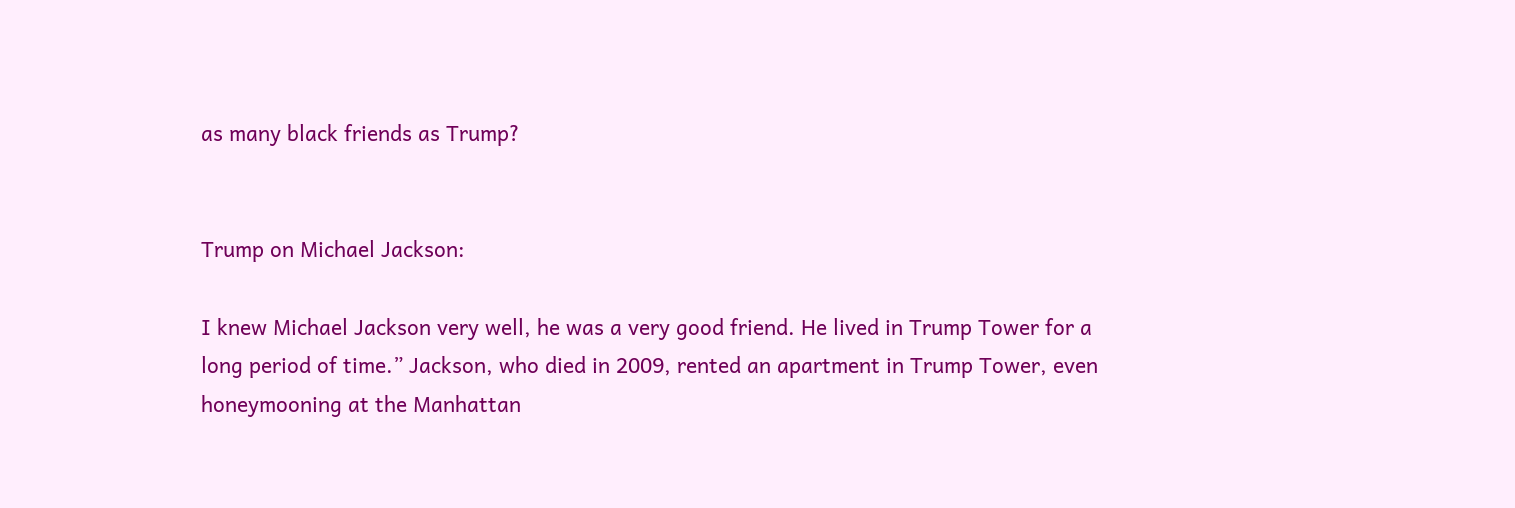as many black friends as Trump?


Trump on Michael Jackson:

I knew Michael Jackson very well, he was a very good friend. He lived in Trump Tower for a long period of time.” Jackson, who died in 2009, rented an apartment in Trump Tower, even honeymooning at the Manhattan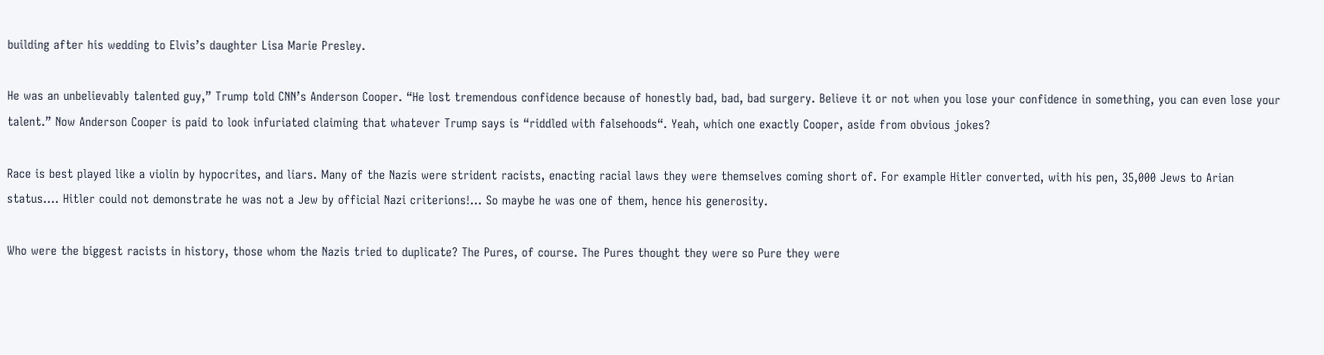building after his wedding to Elvis’s daughter Lisa Marie Presley.

He was an unbelievably talented guy,” Trump told CNN’s Anderson Cooper. “He lost tremendous confidence because of honestly bad, bad, bad surgery. Believe it or not when you lose your confidence in something, you can even lose your talent.” Now Anderson Cooper is paid to look infuriated claiming that whatever Trump says is “riddled with falsehoods“. Yeah, which one exactly Cooper, aside from obvious jokes?

Race is best played like a violin by hypocrites, and liars. Many of the Nazis were strident racists, enacting racial laws they were themselves coming short of. For example Hitler converted, with his pen, 35,000 Jews to Arian status…. Hitler could not demonstrate he was not a Jew by official Nazi criterions!… So maybe he was one of them, hence his generosity.

Who were the biggest racists in history, those whom the Nazis tried to duplicate? The Pures, of course. The Pures thought they were so Pure they were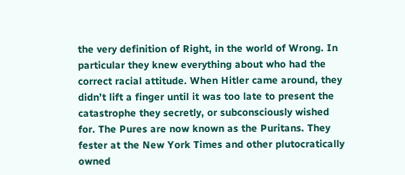the very definition of Right, in the world of Wrong. In particular they knew everything about who had the correct racial attitude. When Hitler came around, they didn’t lift a finger until it was too late to present the catastrophe they secretly, or subconsciously wished for. The Pures are now known as the Puritans. They fester at the New York Times and other plutocratically owned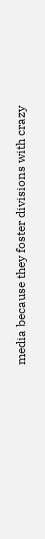media because they foster divisions with crazy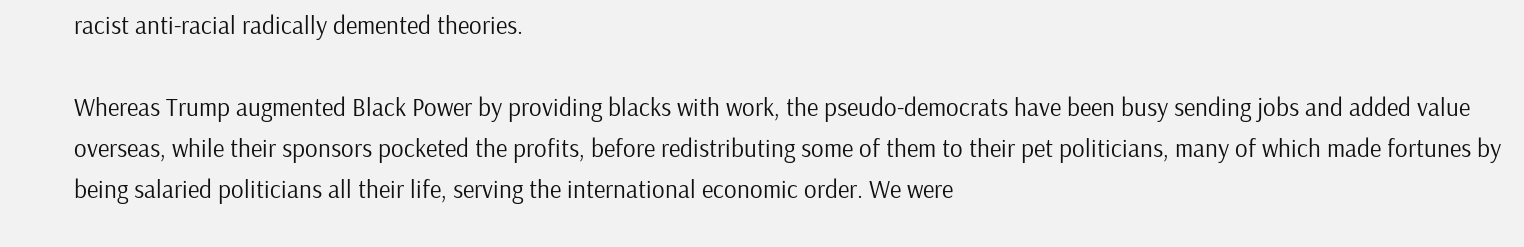racist anti-racial radically demented theories.

Whereas Trump augmented Black Power by providing blacks with work, the pseudo-democrats have been busy sending jobs and added value overseas, while their sponsors pocketed the profits, before redistributing some of them to their pet politicians, many of which made fortunes by being salaried politicians all their life, serving the international economic order. We were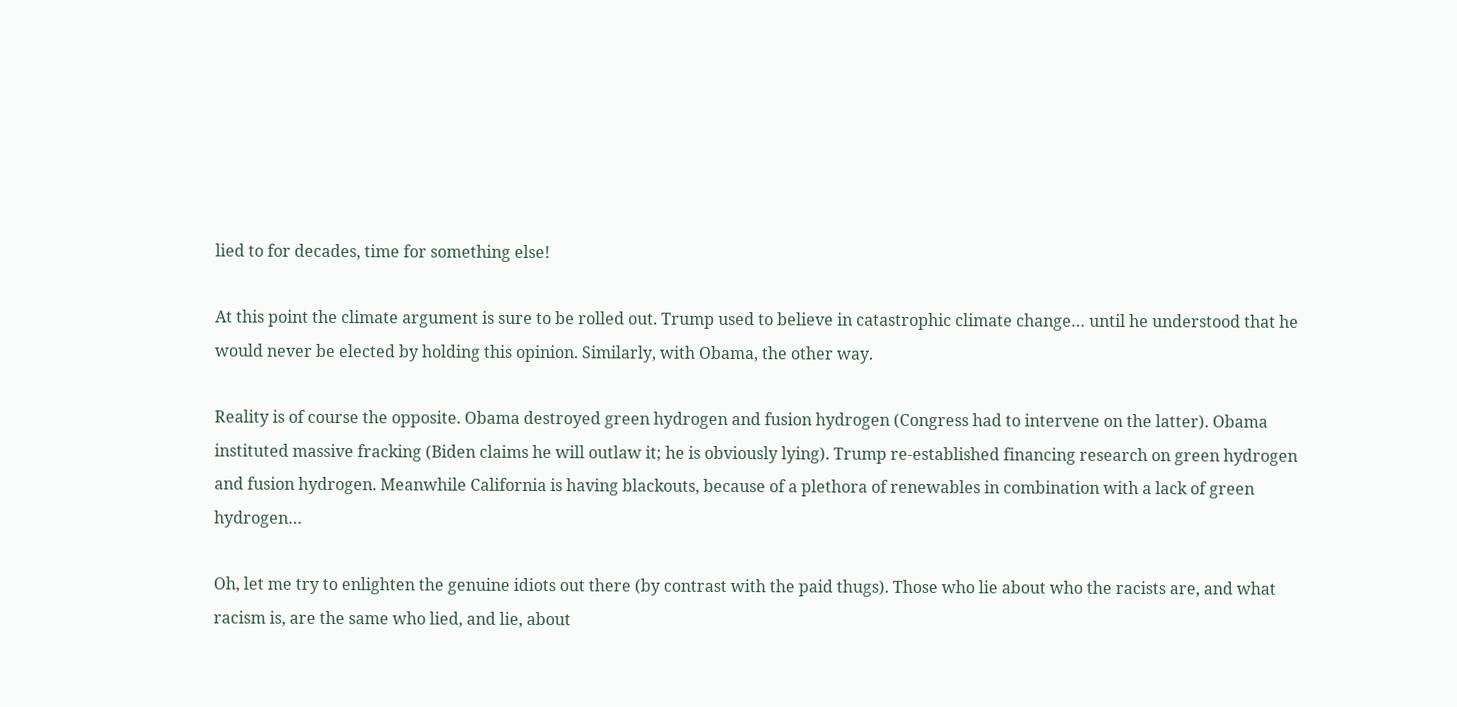lied to for decades, time for something else!

At this point the climate argument is sure to be rolled out. Trump used to believe in catastrophic climate change… until he understood that he would never be elected by holding this opinion. Similarly, with Obama, the other way.

Reality is of course the opposite. Obama destroyed green hydrogen and fusion hydrogen (Congress had to intervene on the latter). Obama instituted massive fracking (Biden claims he will outlaw it; he is obviously lying). Trump re-established financing research on green hydrogen and fusion hydrogen. Meanwhile California is having blackouts, because of a plethora of renewables in combination with a lack of green hydrogen…

Oh, let me try to enlighten the genuine idiots out there (by contrast with the paid thugs). Those who lie about who the racists are, and what racism is, are the same who lied, and lie, about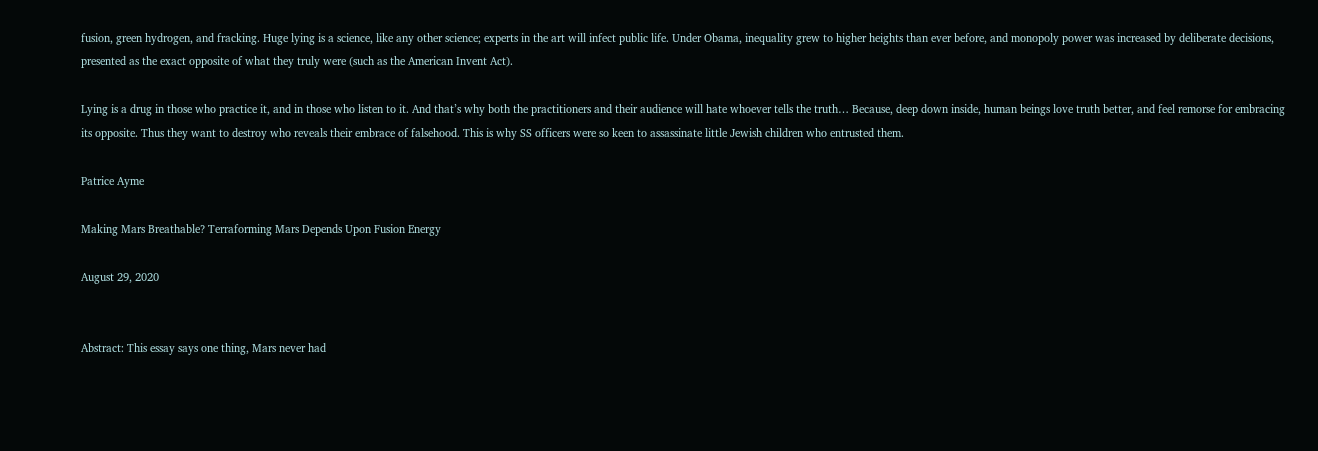fusion, green hydrogen, and fracking. Huge lying is a science, like any other science; experts in the art will infect public life. Under Obama, inequality grew to higher heights than ever before, and monopoly power was increased by deliberate decisions, presented as the exact opposite of what they truly were (such as the American Invent Act).

Lying is a drug in those who practice it, and in those who listen to it. And that’s why both the practitioners and their audience will hate whoever tells the truth… Because, deep down inside, human beings love truth better, and feel remorse for embracing its opposite. Thus they want to destroy who reveals their embrace of falsehood. This is why SS officers were so keen to assassinate little Jewish children who entrusted them.

Patrice Ayme

Making Mars Breathable? Terraforming Mars Depends Upon Fusion Energy

August 29, 2020


Abstract: This essay says one thing, Mars never had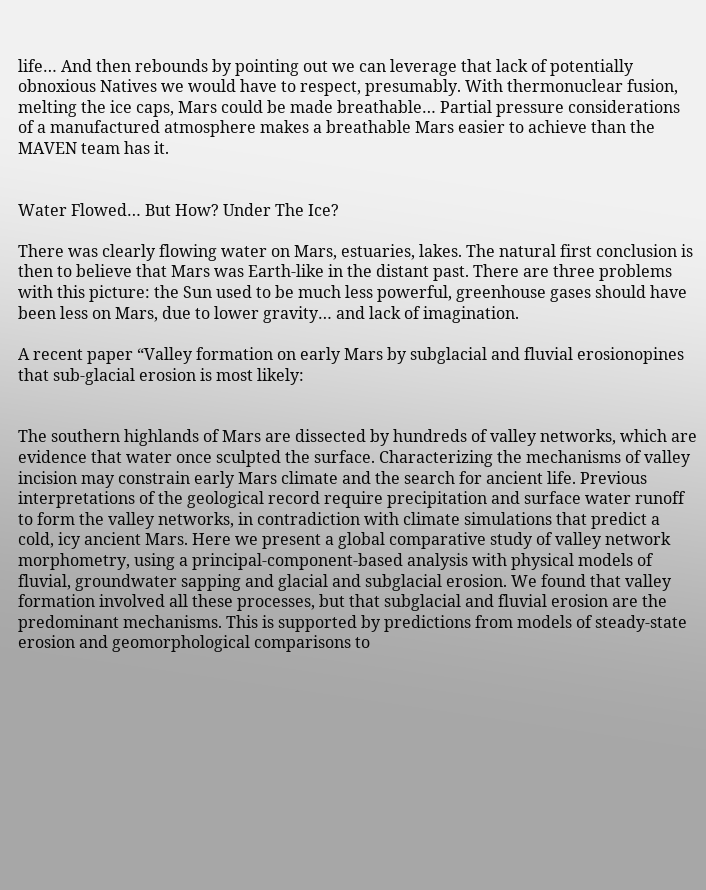life… And then rebounds by pointing out we can leverage that lack of potentially obnoxious Natives we would have to respect, presumably. With thermonuclear fusion, melting the ice caps, Mars could be made breathable… Partial pressure considerations of a manufactured atmosphere makes a breathable Mars easier to achieve than the MAVEN team has it.


Water Flowed… But How? Under The Ice?

There was clearly flowing water on Mars, estuaries, lakes. The natural first conclusion is then to believe that Mars was Earth-like in the distant past. There are three problems with this picture: the Sun used to be much less powerful, greenhouse gases should have been less on Mars, due to lower gravity… and lack of imagination.

A recent paper “Valley formation on early Mars by subglacial and fluvial erosionopines that sub-glacial erosion is most likely:


The southern highlands of Mars are dissected by hundreds of valley networks, which are evidence that water once sculpted the surface. Characterizing the mechanisms of valley incision may constrain early Mars climate and the search for ancient life. Previous interpretations of the geological record require precipitation and surface water runoff to form the valley networks, in contradiction with climate simulations that predict a cold, icy ancient Mars. Here we present a global comparative study of valley network morphometry, using a principal-component-based analysis with physical models of fluvial, groundwater sapping and glacial and subglacial erosion. We found that valley formation involved all these processes, but that subglacial and fluvial erosion are the predominant mechanisms. This is supported by predictions from models of steady-state erosion and geomorphological comparisons to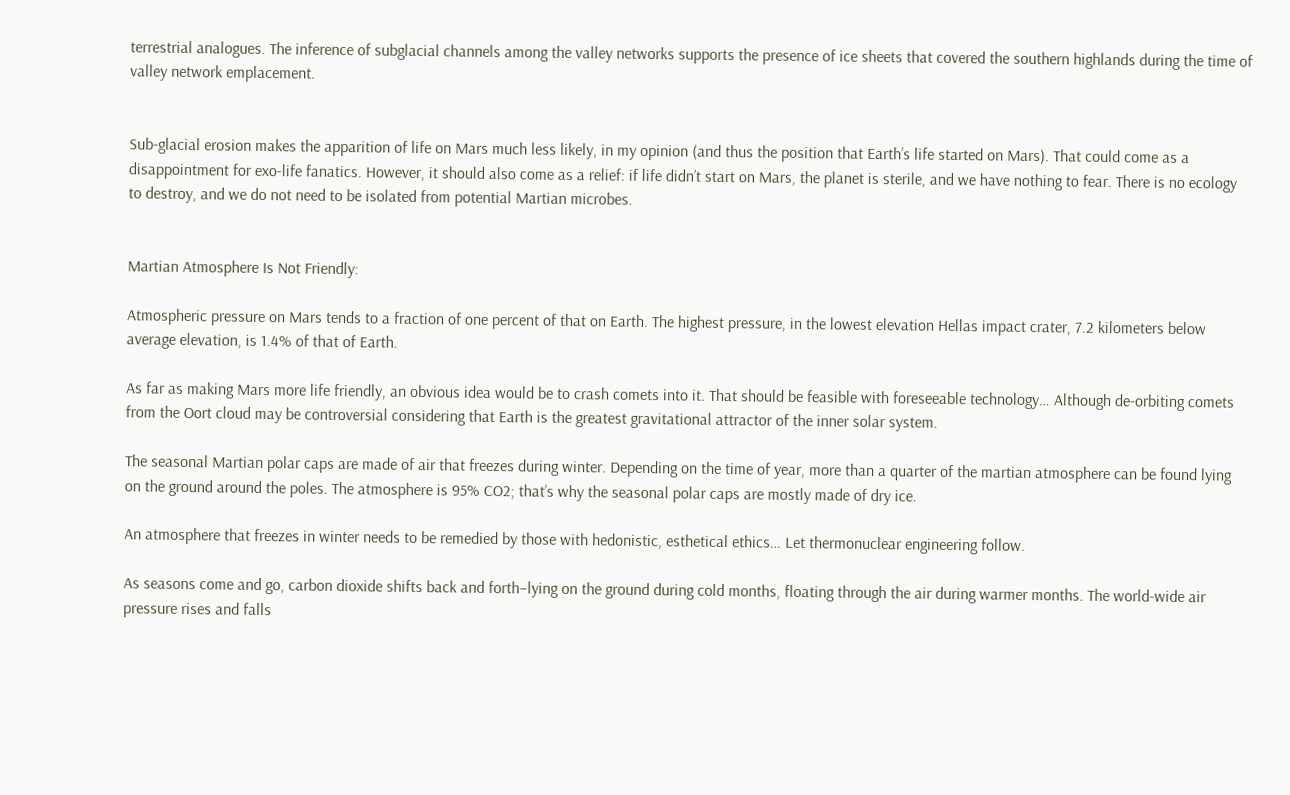terrestrial analogues. The inference of subglacial channels among the valley networks supports the presence of ice sheets that covered the southern highlands during the time of valley network emplacement.


Sub-glacial erosion makes the apparition of life on Mars much less likely, in my opinion (and thus the position that Earth’s life started on Mars). That could come as a disappointment for exo-life fanatics. However, it should also come as a relief: if life didn’t start on Mars, the planet is sterile, and we have nothing to fear. There is no ecology to destroy, and we do not need to be isolated from potential Martian microbes.


Martian Atmosphere Is Not Friendly:

Atmospheric pressure on Mars tends to a fraction of one percent of that on Earth. The highest pressure, in the lowest elevation Hellas impact crater, 7.2 kilometers below average elevation, is 1.4% of that of Earth.

As far as making Mars more life friendly, an obvious idea would be to crash comets into it. That should be feasible with foreseeable technology… Although de-orbiting comets from the Oort cloud may be controversial considering that Earth is the greatest gravitational attractor of the inner solar system.

The seasonal Martian polar caps are made of air that freezes during winter. Depending on the time of year, more than a quarter of the martian atmosphere can be found lying on the ground around the poles. The atmosphere is 95% CO2; that’s why the seasonal polar caps are mostly made of dry ice.

An atmosphere that freezes in winter needs to be remedied by those with hedonistic, esthetical ethics… Let thermonuclear engineering follow.

As seasons come and go, carbon dioxide shifts back and forth–lying on the ground during cold months, floating through the air during warmer months. The world-wide air pressure rises and falls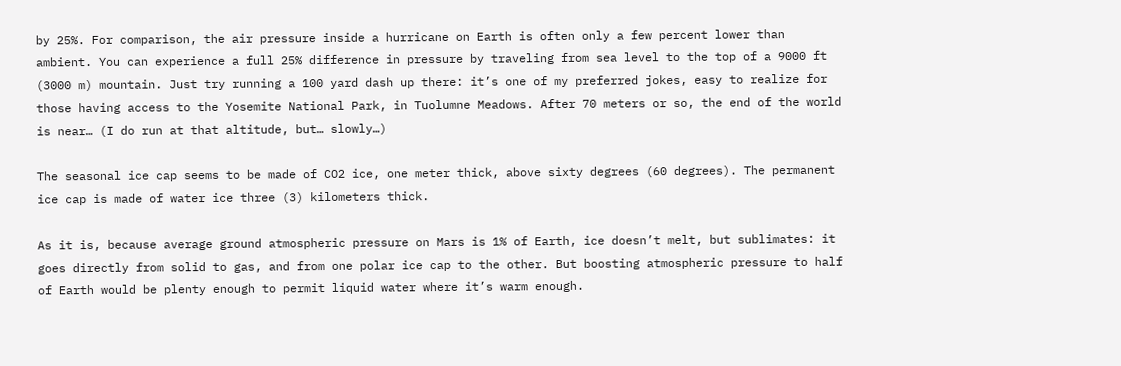by 25%. For comparison, the air pressure inside a hurricane on Earth is often only a few percent lower than ambient. You can experience a full 25% difference in pressure by traveling from sea level to the top of a 9000 ft (3000 m) mountain. Just try running a 100 yard dash up there: it’s one of my preferred jokes, easy to realize for those having access to the Yosemite National Park, in Tuolumne Meadows. After 70 meters or so, the end of the world is near… (I do run at that altitude, but… slowly…)

The seasonal ice cap seems to be made of CO2 ice, one meter thick, above sixty degrees (60 degrees). The permanent ice cap is made of water ice three (3) kilometers thick.

As it is, because average ground atmospheric pressure on Mars is 1% of Earth, ice doesn’t melt, but sublimates: it goes directly from solid to gas, and from one polar ice cap to the other. But boosting atmospheric pressure to half of Earth would be plenty enough to permit liquid water where it’s warm enough.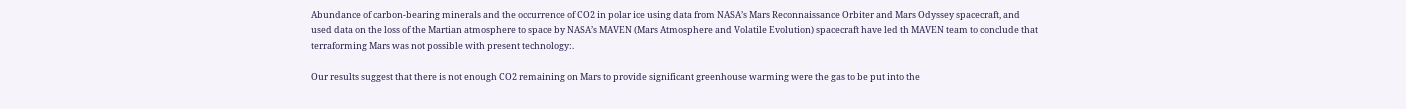Abundance of carbon-bearing minerals and the occurrence of CO2 in polar ice using data from NASA’s Mars Reconnaissance Orbiter and Mars Odyssey spacecraft, and used data on the loss of the Martian atmosphere to space by NASA’s MAVEN (Mars Atmosphere and Volatile Evolution) spacecraft have led th MAVEN team to conclude that terraforming Mars was not possible with present technology:.

Our results suggest that there is not enough CO2 remaining on Mars to provide significant greenhouse warming were the gas to be put into the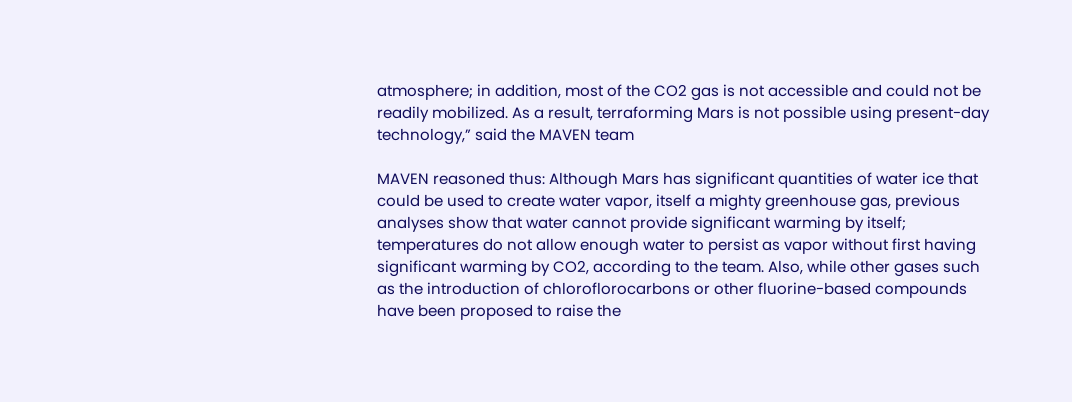atmosphere; in addition, most of the CO2 gas is not accessible and could not be readily mobilized. As a result, terraforming Mars is not possible using present-day technology,” said the MAVEN team

MAVEN reasoned thus: Although Mars has significant quantities of water ice that could be used to create water vapor, itself a mighty greenhouse gas, previous analyses show that water cannot provide significant warming by itself; temperatures do not allow enough water to persist as vapor without first having significant warming by CO2, according to the team. Also, while other gases such as the introduction of chloroflorocarbons or other fluorine-based compounds have been proposed to raise the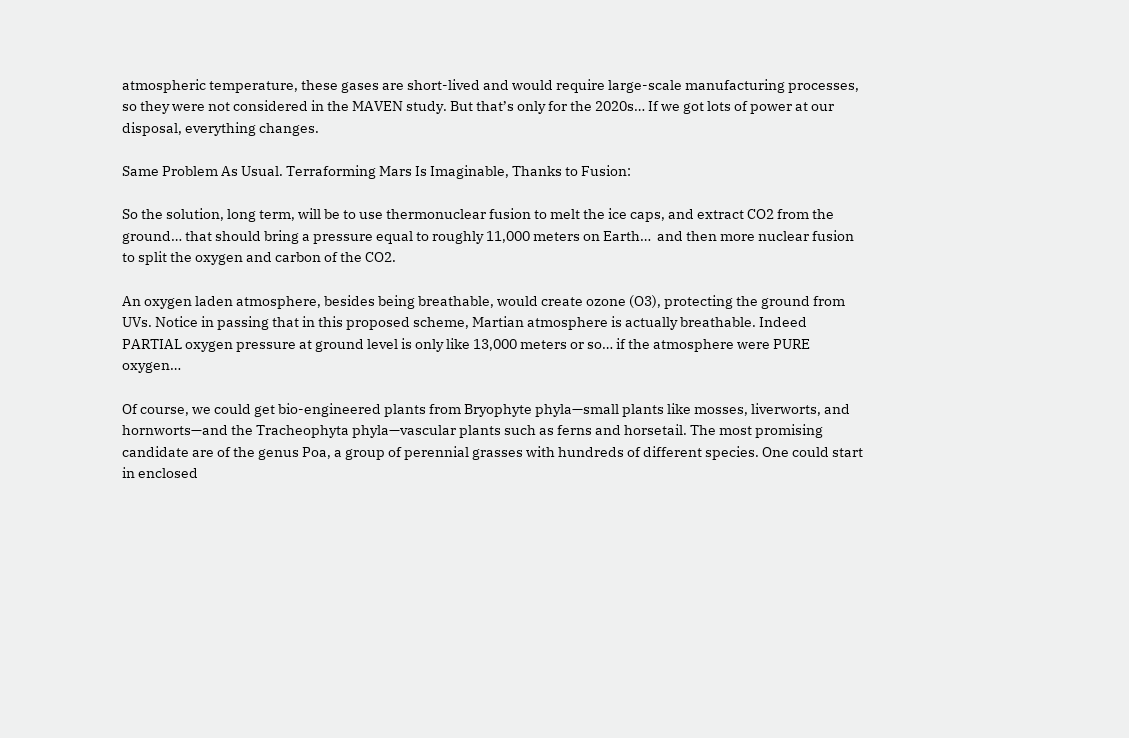atmospheric temperature, these gases are short-lived and would require large-scale manufacturing processes, so they were not considered in the MAVEN study. But that’s only for the 2020s… If we got lots of power at our disposal, everything changes.

Same Problem As Usual. Terraforming Mars Is Imaginable, Thanks to Fusion:

So the solution, long term, will be to use thermonuclear fusion to melt the ice caps, and extract CO2 from the ground… that should bring a pressure equal to roughly 11,000 meters on Earth…  and then more nuclear fusion to split the oxygen and carbon of the CO2.

An oxygen laden atmosphere, besides being breathable, would create ozone (O3), protecting the ground from UVs. Notice in passing that in this proposed scheme, Martian atmosphere is actually breathable. Indeed PARTIAL oxygen pressure at ground level is only like 13,000 meters or so… if the atmosphere were PURE oxygen…

Of course, we could get bio-engineered plants from Bryophyte phyla—small plants like mosses, liverworts, and hornworts—and the Tracheophyta phyla—vascular plants such as ferns and horsetail. The most promising candidate are of the genus Poa, a group of perennial grasses with hundreds of different species. One could start in enclosed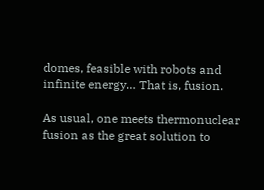domes, feasible with robots and infinite energy… That is, fusion.

As usual, one meets thermonuclear fusion as the great solution to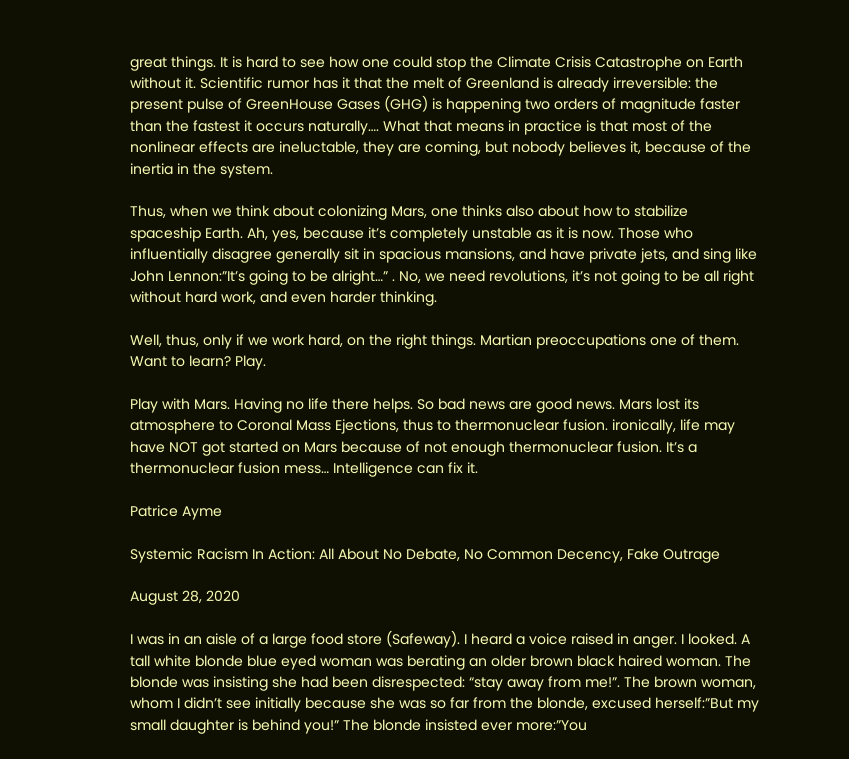great things. It is hard to see how one could stop the Climate Crisis Catastrophe on Earth without it. Scientific rumor has it that the melt of Greenland is already irreversible: the present pulse of GreenHouse Gases (GHG) is happening two orders of magnitude faster than the fastest it occurs naturally…. What that means in practice is that most of the nonlinear effects are ineluctable, they are coming, but nobody believes it, because of the inertia in the system.

Thus, when we think about colonizing Mars, one thinks also about how to stabilize spaceship Earth. Ah, yes, because it’s completely unstable as it is now. Those who influentially disagree generally sit in spacious mansions, and have private jets, and sing like John Lennon:”It’s going to be alright…” . No, we need revolutions, it’s not going to be all right without hard work, and even harder thinking.

Well, thus, only if we work hard, on the right things. Martian preoccupations one of them. Want to learn? Play.

Play with Mars. Having no life there helps. So bad news are good news. Mars lost its atmosphere to Coronal Mass Ejections, thus to thermonuclear fusion. ironically, life may have NOT got started on Mars because of not enough thermonuclear fusion. It’s a thermonuclear fusion mess… Intelligence can fix it.

Patrice Ayme

Systemic Racism In Action: All About No Debate, No Common Decency, Fake Outrage

August 28, 2020

I was in an aisle of a large food store (Safeway). I heard a voice raised in anger. I looked. A tall white blonde blue eyed woman was berating an older brown black haired woman. The blonde was insisting she had been disrespected: “stay away from me!”. The brown woman, whom I didn’t see initially because she was so far from the blonde, excused herself:”But my small daughter is behind you!” The blonde insisted ever more:”You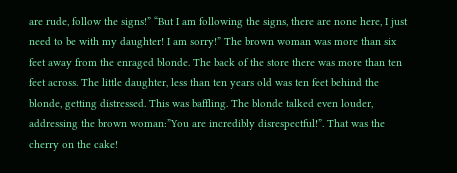are rude, follow the signs!” “But I am following the signs, there are none here, I just need to be with my daughter! I am sorry!” The brown woman was more than six feet away from the enraged blonde. The back of the store there was more than ten feet across. The little daughter, less than ten years old was ten feet behind the blonde, getting distressed. This was baffling. The blonde talked even louder, addressing the brown woman:”You are incredibly disrespectful!”. That was the cherry on the cake!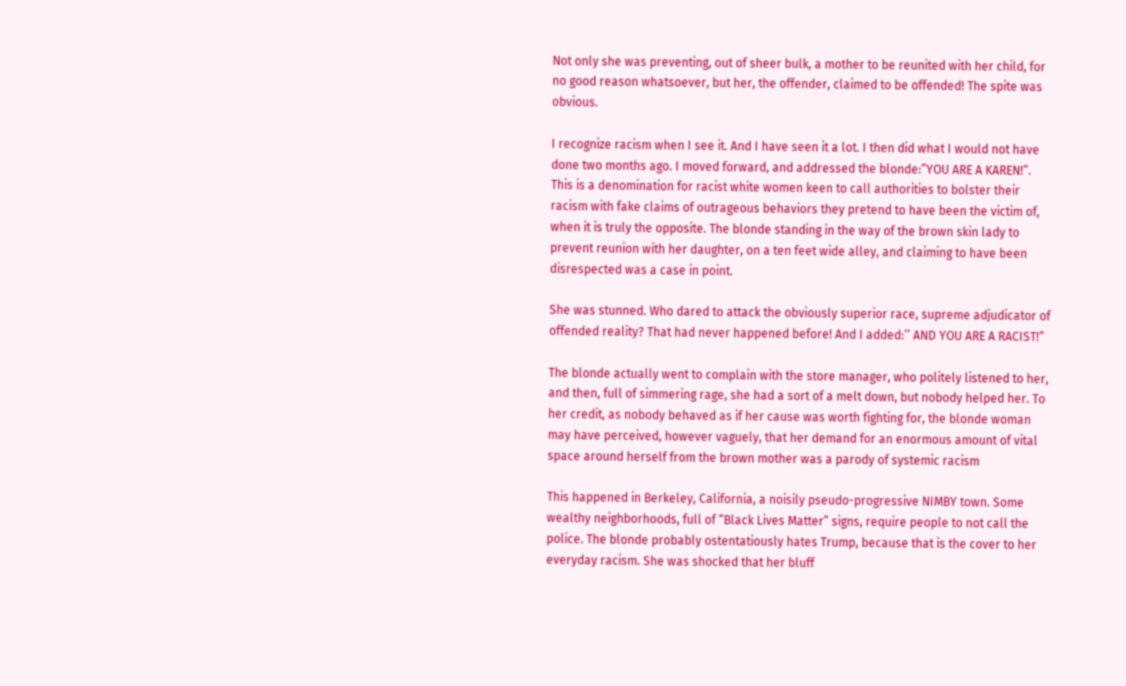Not only she was preventing, out of sheer bulk, a mother to be reunited with her child, for no good reason whatsoever, but her, the offender, claimed to be offended! The spite was obvious.

I recognize racism when I see it. And I have seen it a lot. I then did what I would not have done two months ago. I moved forward, and addressed the blonde:”YOU ARE A KAREN!”. This is a denomination for racist white women keen to call authorities to bolster their racism with fake claims of outrageous behaviors they pretend to have been the victim of, when it is truly the opposite. The blonde standing in the way of the brown skin lady to prevent reunion with her daughter, on a ten feet wide alley, and claiming to have been disrespected was a case in point.

She was stunned. Who dared to attack the obviously superior race, supreme adjudicator of offended reality? That had never happened before! And I added:’’ AND YOU ARE A RACIST!”

The blonde actually went to complain with the store manager, who politely listened to her, and then, full of simmering rage, she had a sort of a melt down, but nobody helped her. To her credit, as nobody behaved as if her cause was worth fighting for, the blonde woman may have perceived, however vaguely, that her demand for an enormous amount of vital space around herself from the brown mother was a parody of systemic racism

This happened in Berkeley, California, a noisily pseudo-progressive NIMBY town. Some wealthy neighborhoods, full of “Black Lives Matter” signs, require people to not call the police. The blonde probably ostentatiously hates Trump, because that is the cover to her everyday racism. She was shocked that her bluff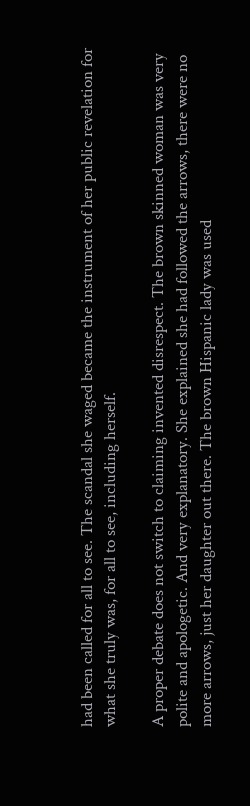had been called for all to see. The scandal she waged became the instrument of her public revelation for what she truly was, for all to see, including herself.

A proper debate does not switch to claiming invented disrespect. The brown skinned woman was very polite and apologetic. And very explanatory. She explained she had followed the arrows, there were no more arrows, just her daughter out there. The brown Hispanic lady was used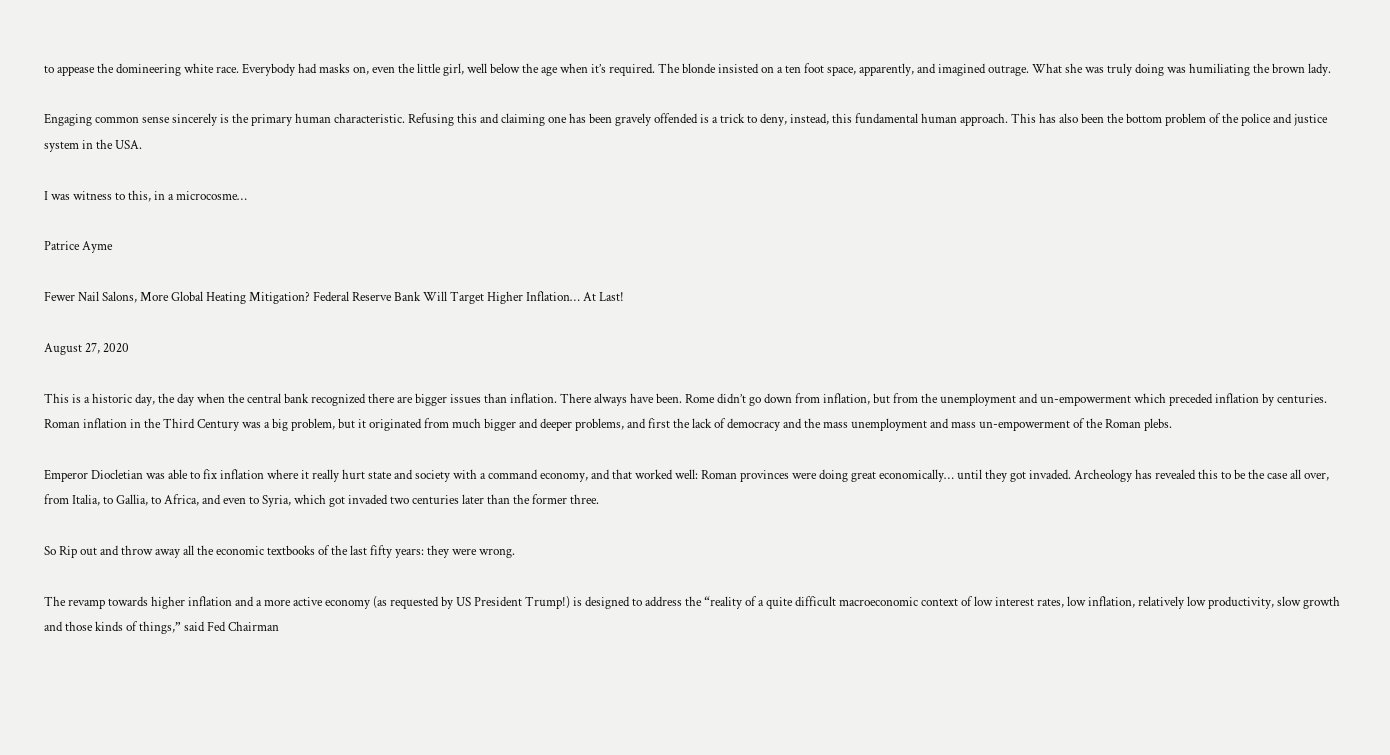to appease the domineering white race. Everybody had masks on, even the little girl, well below the age when it’s required. The blonde insisted on a ten foot space, apparently, and imagined outrage. What she was truly doing was humiliating the brown lady.

Engaging common sense sincerely is the primary human characteristic. Refusing this and claiming one has been gravely offended is a trick to deny, instead, this fundamental human approach. This has also been the bottom problem of the police and justice system in the USA.

I was witness to this, in a microcosme…

Patrice Ayme

Fewer Nail Salons, More Global Heating Mitigation? Federal Reserve Bank Will Target Higher Inflation… At Last!

August 27, 2020

This is a historic day, the day when the central bank recognized there are bigger issues than inflation. There always have been. Rome didn’t go down from inflation, but from the unemployment and un-empowerment which preceded inflation by centuries. Roman inflation in the Third Century was a big problem, but it originated from much bigger and deeper problems, and first the lack of democracy and the mass unemployment and mass un-empowerment of the Roman plebs.

Emperor Diocletian was able to fix inflation where it really hurt state and society with a command economy, and that worked well: Roman provinces were doing great economically… until they got invaded. Archeology has revealed this to be the case all over, from Italia, to Gallia, to Africa, and even to Syria, which got invaded two centuries later than the former three.

So Rip out and throw away all the economic textbooks of the last fifty years: they were wrong.

The revamp towards higher inflation and a more active economy (as requested by US President Trump!) is designed to address the “reality of a quite difficult macroeconomic context of low interest rates, low inflation, relatively low productivity, slow growth and those kinds of things,” said Fed Chairman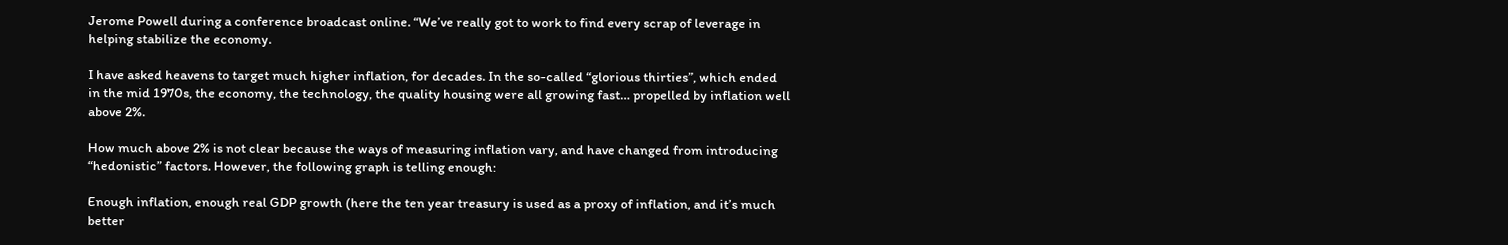Jerome Powell during a conference broadcast online. “We’ve really got to work to find every scrap of leverage in helping stabilize the economy.

I have asked heavens to target much higher inflation, for decades. In the so-called “glorious thirties”, which ended in the mid 1970s, the economy, the technology, the quality housing were all growing fast… propelled by inflation well above 2%.

How much above 2% is not clear because the ways of measuring inflation vary, and have changed from introducing “hedonistic” factors. However, the following graph is telling enough:

Enough inflation, enough real GDP growth (here the ten year treasury is used as a proxy of inflation, and it’s much better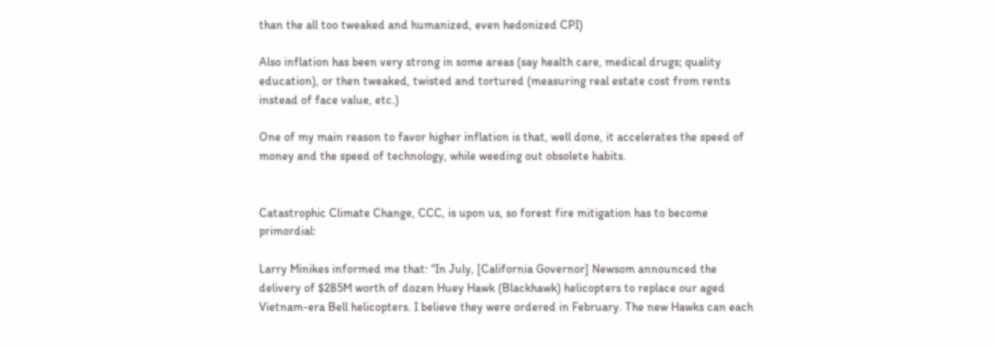than the all too tweaked and humanized, even hedonized CPI)

Also inflation has been very strong in some areas (say health care, medical drugs; quality education), or then tweaked, twisted and tortured (measuring real estate cost from rents instead of face value, etc.)

One of my main reason to favor higher inflation is that, well done, it accelerates the speed of money and the speed of technology, while weeding out obsolete habits.


Catastrophic Climate Change, CCC, is upon us, so forest fire mitigation has to become primordial:

Larry Minikes informed me that: “In July, [California Governor] Newsom announced the delivery of $285M worth of dozen Huey Hawk (Blackhawk) helicopters to replace our aged Vietnam-era Bell helicopters. I believe they were ordered in February. The new Hawks can each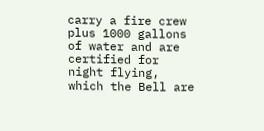carry a fire crew plus 1000 gallons of water and are certified for night flying, which the Bell are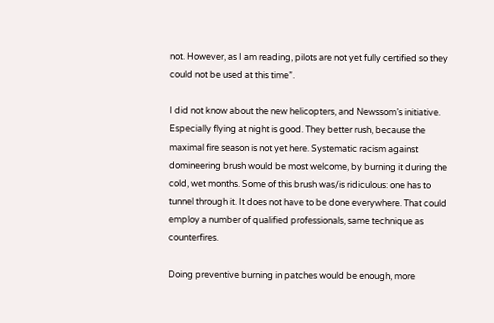not. However, as I am reading, pilots are not yet fully certified so they could not be used at this time”.

I did not know about the new helicopters, and Newssom’s initiative. Especially flying at night is good. They better rush, because the maximal fire season is not yet here. Systematic racism against domineering brush would be most welcome, by burning it during the cold, wet months. Some of this brush was/is ridiculous: one has to tunnel through it. It does not have to be done everywhere. That could employ a number of qualified professionals, same technique as counterfires.

Doing preventive burning in patches would be enough, more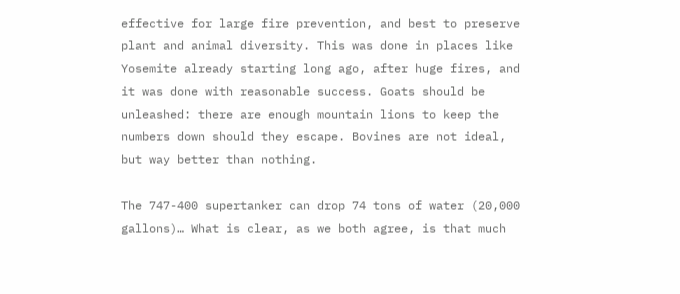effective for large fire prevention, and best to preserve plant and animal diversity. This was done in places like Yosemite already starting long ago, after huge fires, and it was done with reasonable success. Goats should be unleashed: there are enough mountain lions to keep the numbers down should they escape. Bovines are not ideal, but way better than nothing.

The 747-400 supertanker can drop 74 tons of water (20,000 gallons)… What is clear, as we both agree, is that much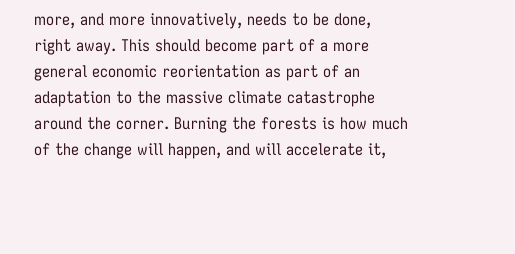more, and more innovatively, needs to be done, right away. This should become part of a more general economic reorientation as part of an adaptation to the massive climate catastrophe around the corner. Burning the forests is how much of the change will happen, and will accelerate it,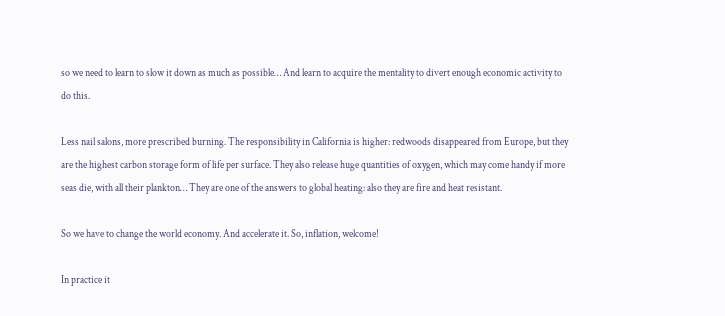so we need to learn to slow it down as much as possible… And learn to acquire the mentality to divert enough economic activity to do this.

Less nail salons, more prescribed burning. The responsibility in California is higher: redwoods disappeared from Europe, but they are the highest carbon storage form of life per surface. They also release huge quantities of oxygen, which may come handy if more seas die, with all their plankton… They are one of the answers to global heating: also they are fire and heat resistant.

So we have to change the world economy. And accelerate it. So, inflation, welcome!

In practice it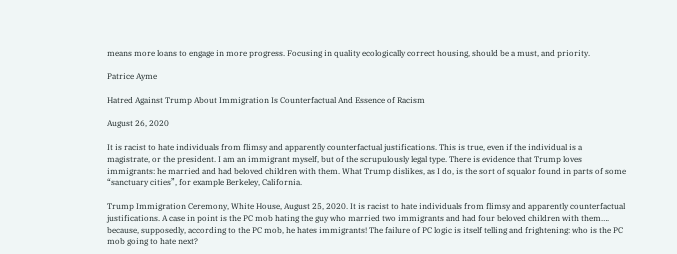means more loans to engage in more progress. Focusing in quality ecologically correct housing, should be a must, and priority.

Patrice Ayme

Hatred Against Trump About Immigration Is Counterfactual And Essence of Racism

August 26, 2020

It is racist to hate individuals from flimsy and apparently counterfactual justifications. This is true, even if the individual is a magistrate, or the president. I am an immigrant myself, but of the scrupulously legal type. There is evidence that Trump loves immigrants: he married and had beloved children with them. What Trump dislikes, as I do, is the sort of squalor found in parts of some “sanctuary cities”, for example Berkeley, California.

Trump Immigration Ceremony, White House, August 25, 2020. It is racist to hate individuals from flimsy and apparently counterfactual justifications. A case in point is the PC mob hating the guy who married two immigrants and had four beloved children with them…. because, supposedly, according to the PC mob, he hates immigrants! The failure of PC logic is itself telling and frightening: who is the PC mob going to hate next?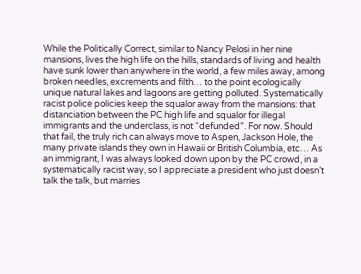While the Politically Correct, similar to Nancy Pelosi in her nine mansions, lives the high life on the hills, standards of living and health have sunk lower than anywhere in the world, a few miles away, among broken needles, excrements and filth… to the point ecologically unique natural lakes and lagoons are getting polluted. Systematically racist police policies keep the squalor away from the mansions: that distanciation between the PC high life and squalor for illegal immigrants and the underclass, is not “defunded”. For now. Should that fail, the truly rich can always move to Aspen, Jackson Hole, the many private islands they own in Hawaii or British Columbia, etc… As an immigrant, I was always looked down upon by the PC crowd, in a systematically racist way, so I appreciate a president who just doesn’t talk the talk, but marries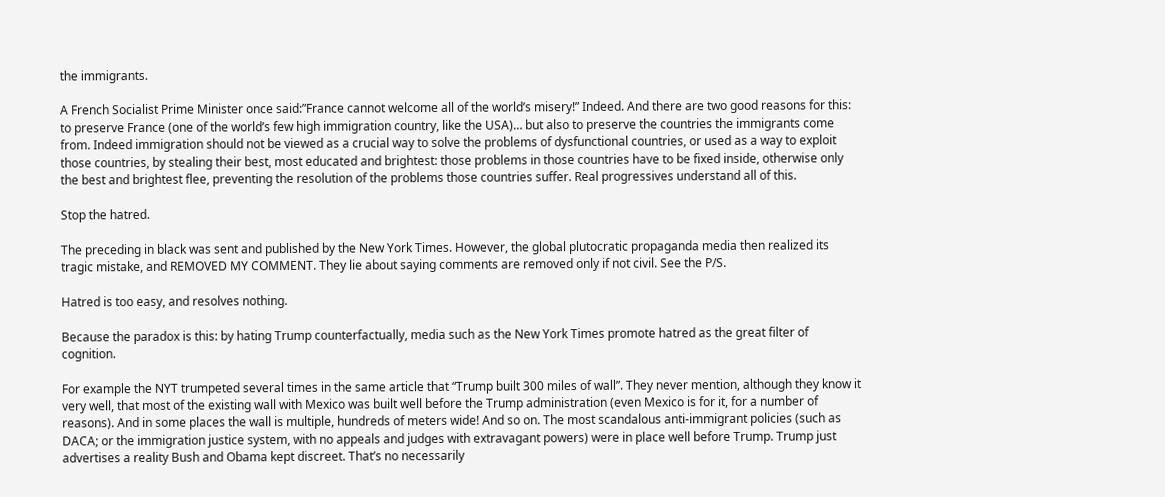the immigrants.

A French Socialist Prime Minister once said:”France cannot welcome all of the world’s misery!” Indeed. And there are two good reasons for this: to preserve France (one of the world’s few high immigration country, like the USA)… but also to preserve the countries the immigrants come from. Indeed immigration should not be viewed as a crucial way to solve the problems of dysfunctional countries, or used as a way to exploit those countries, by stealing their best, most educated and brightest: those problems in those countries have to be fixed inside, otherwise only the best and brightest flee, preventing the resolution of the problems those countries suffer. Real progressives understand all of this.

Stop the hatred.

The preceding in black was sent and published by the New York Times. However, the global plutocratic propaganda media then realized its tragic mistake, and REMOVED MY COMMENT. They lie about saying comments are removed only if not civil. See the P/S.

Hatred is too easy, and resolves nothing.

Because the paradox is this: by hating Trump counterfactually, media such as the New York Times promote hatred as the great filter of cognition.

For example the NYT trumpeted several times in the same article that “Trump built 300 miles of wall”. They never mention, although they know it very well, that most of the existing wall with Mexico was built well before the Trump administration (even Mexico is for it, for a number of reasons). And in some places the wall is multiple, hundreds of meters wide! And so on. The most scandalous anti-immigrant policies (such as DACA; or the immigration justice system, with no appeals and judges with extravagant powers) were in place well before Trump. Trump just advertises a reality Bush and Obama kept discreet. That’s no necessarily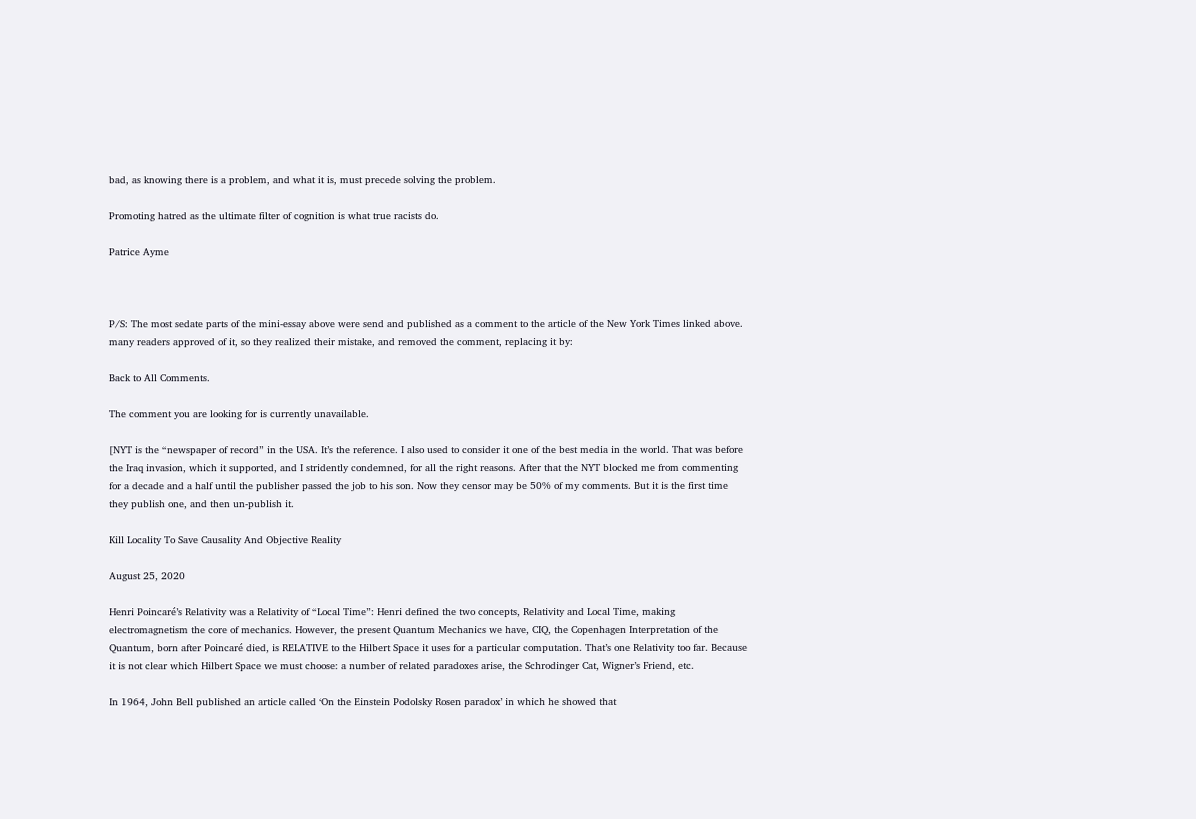bad, as knowing there is a problem, and what it is, must precede solving the problem.

Promoting hatred as the ultimate filter of cognition is what true racists do.

Patrice Ayme



P/S: The most sedate parts of the mini-essay above were send and published as a comment to the article of the New York Times linked above. many readers approved of it, so they realized their mistake, and removed the comment, replacing it by:

Back to All Comments.

The comment you are looking for is currently unavailable.

[NYT is the “newspaper of record” in the USA. It’s the reference. I also used to consider it one of the best media in the world. That was before the Iraq invasion, which it supported, and I stridently condemned, for all the right reasons. After that the NYT blocked me from commenting for a decade and a half until the publisher passed the job to his son. Now they censor may be 50% of my comments. But it is the first time they publish one, and then un-publish it.

Kill Locality To Save Causality And Objective Reality

August 25, 2020

Henri Poincaré’s Relativity was a Relativity of “Local Time”: Henri defined the two concepts, Relativity and Local Time, making electromagnetism the core of mechanics. However, the present Quantum Mechanics we have, CIQ, the Copenhagen Interpretation of the Quantum, born after Poincaré died, is RELATIVE to the Hilbert Space it uses for a particular computation. That’s one Relativity too far. Because it is not clear which Hilbert Space we must choose: a number of related paradoxes arise, the Schrodinger Cat, Wigner’s Friend, etc.

In 1964, John Bell published an article called ‘On the Einstein Podolsky Rosen paradox’ in which he showed that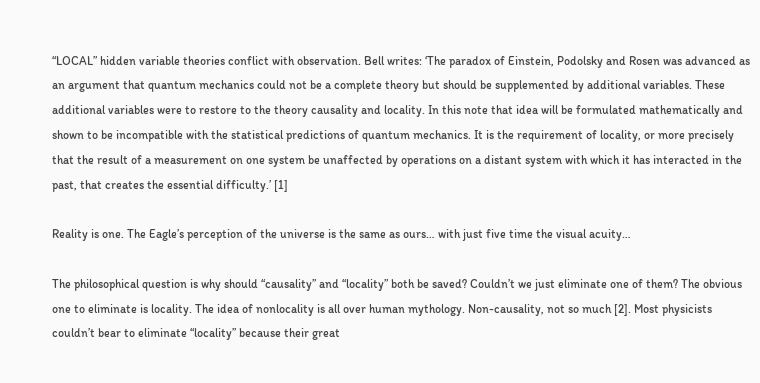“LOCAL” hidden variable theories conflict with observation. Bell writes: ‘The paradox of Einstein, Podolsky and Rosen was advanced as an argument that quantum mechanics could not be a complete theory but should be supplemented by additional variables. These additional variables were to restore to the theory causality and locality. In this note that idea will be formulated mathematically and shown to be incompatible with the statistical predictions of quantum mechanics. It is the requirement of locality, or more precisely that the result of a measurement on one system be unaffected by operations on a distant system with which it has interacted in the past, that creates the essential difficulty.’ [1]

Reality is one. The Eagle’s perception of the universe is the same as ours… with just five time the visual acuity…

The philosophical question is why should “causality” and “locality” both be saved? Couldn’t we just eliminate one of them? The obvious one to eliminate is locality. The idea of nonlocality is all over human mythology. Non-causality, not so much [2]. Most physicists couldn’t bear to eliminate “locality” because their great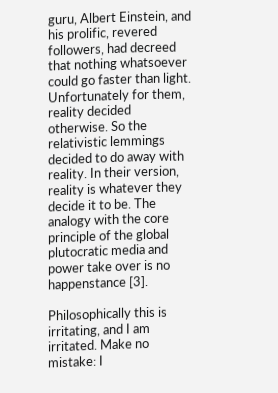guru, Albert Einstein, and his prolific, revered followers, had decreed that nothing whatsoever could go faster than light. Unfortunately for them, reality decided otherwise. So the relativistic lemmings decided to do away with reality. In their version, reality is whatever they decide it to be. The analogy with the core principle of the global plutocratic media and power take over is no happenstance [3].

Philosophically this is irritating, and I am irritated. Make no mistake: I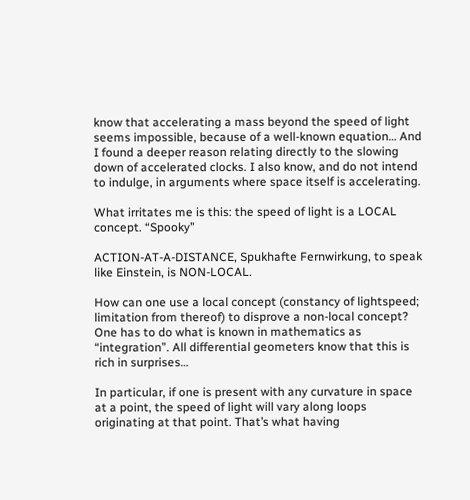know that accelerating a mass beyond the speed of light seems impossible, because of a well-known equation… And I found a deeper reason relating directly to the slowing down of accelerated clocks. I also know, and do not intend to indulge, in arguments where space itself is accelerating.

What irritates me is this: the speed of light is a LOCAL concept. “Spooky”

ACTION-AT-A-DISTANCE, Spukhafte Fernwirkung, to speak like Einstein, is NON-LOCAL.

How can one use a local concept (constancy of lightspeed; limitation from thereof) to disprove a non-local concept? One has to do what is known in mathematics as “integration”. All differential geometers know that this is rich in surprises…

In particular, if one is present with any curvature in space at a point, the speed of light will vary along loops originating at that point. That’s what having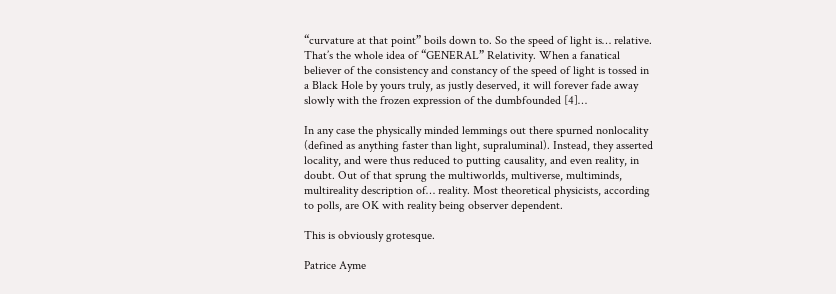“curvature at that point” boils down to. So the speed of light is… relative. That’s the whole idea of “GENERAL” Relativity. When a fanatical believer of the consistency and constancy of the speed of light is tossed in a Black Hole by yours truly, as justly deserved, it will forever fade away slowly with the frozen expression of the dumbfounded [4]…

In any case the physically minded lemmings out there spurned nonlocality (defined as anything faster than light, supraluminal). Instead, they asserted locality, and were thus reduced to putting causality, and even reality, in doubt. Out of that sprung the multiworlds, multiverse, multiminds, multireality description of… reality. Most theoretical physicists, according to polls, are OK with reality being observer dependent.

This is obviously grotesque.

Patrice Ayme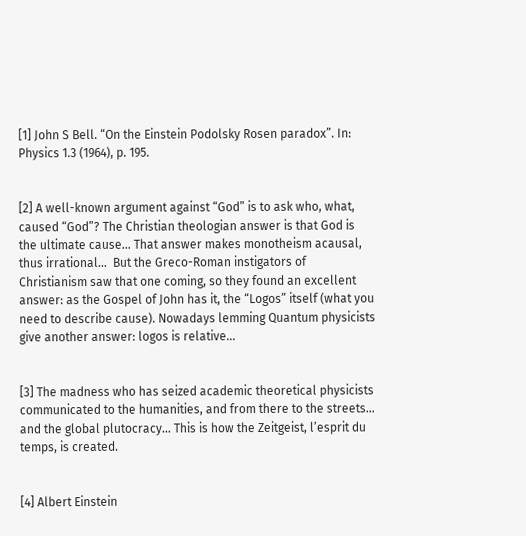[1] John S Bell. “On the Einstein Podolsky Rosen paradox”. In: Physics 1.3 (1964), p. 195.


[2] A well-known argument against “God” is to ask who, what, caused “God”? The Christian theologian answer is that God is the ultimate cause… That answer makes monotheism acausal, thus irrational…  But the Greco-Roman instigators of Christianism saw that one coming, so they found an excellent answer: as the Gospel of John has it, the “Logos” itself (what you need to describe cause). Nowadays lemming Quantum physicists give another answer: logos is relative…


[3] The madness who has seized academic theoretical physicists communicated to the humanities, and from there to the streets… and the global plutocracy… This is how the Zeitgeist, l’esprit du temps, is created.


[4] Albert Einstein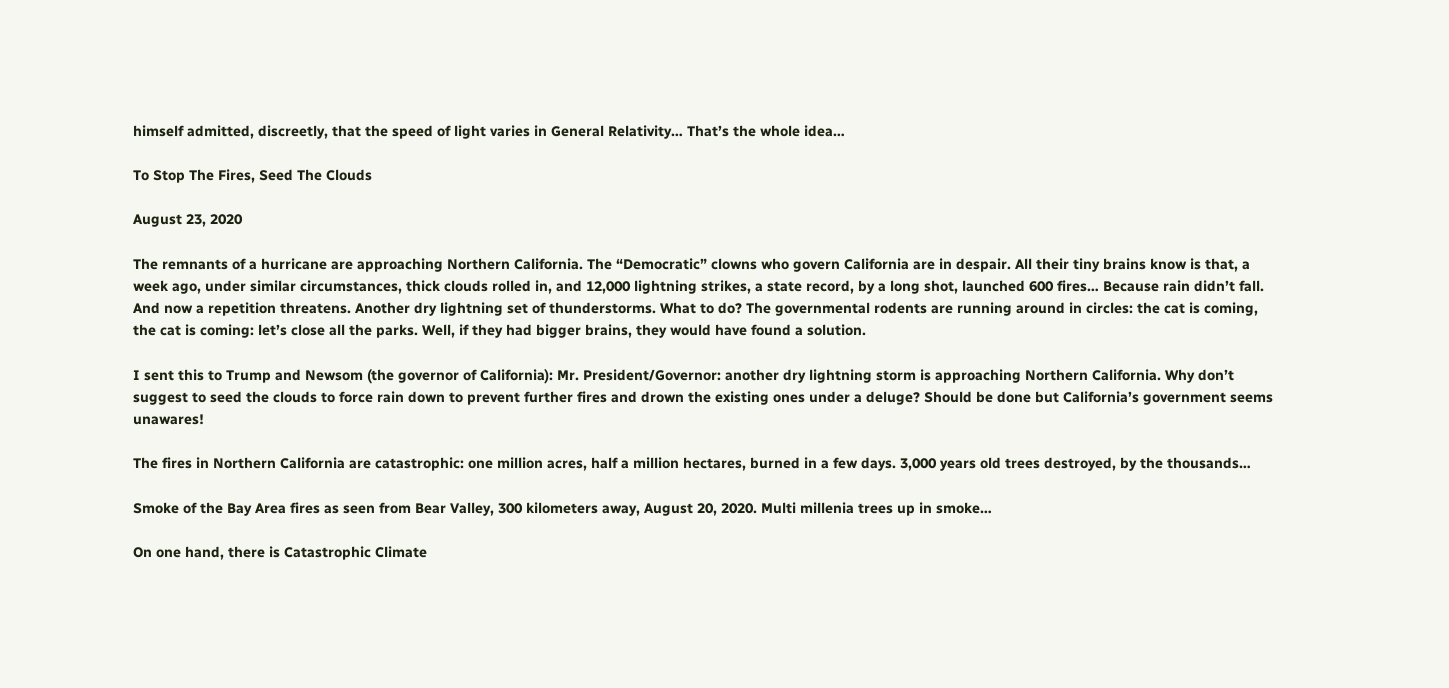himself admitted, discreetly, that the speed of light varies in General Relativity… That’s the whole idea…

To Stop The Fires, Seed The Clouds

August 23, 2020

The remnants of a hurricane are approaching Northern California. The “Democratic” clowns who govern California are in despair. All their tiny brains know is that, a week ago, under similar circumstances, thick clouds rolled in, and 12,000 lightning strikes, a state record, by a long shot, launched 600 fires… Because rain didn’t fall. And now a repetition threatens. Another dry lightning set of thunderstorms. What to do? The governmental rodents are running around in circles: the cat is coming, the cat is coming: let’s close all the parks. Well, if they had bigger brains, they would have found a solution.

I sent this to Trump and Newsom (the governor of California): Mr. President/Governor: another dry lightning storm is approaching Northern California. Why don’t suggest to seed the clouds to force rain down to prevent further fires and drown the existing ones under a deluge? Should be done but California’s government seems unawares!

The fires in Northern California are catastrophic: one million acres, half a million hectares, burned in a few days. 3,000 years old trees destroyed, by the thousands…

Smoke of the Bay Area fires as seen from Bear Valley, 300 kilometers away, August 20, 2020. Multi millenia trees up in smoke…

On one hand, there is Catastrophic Climate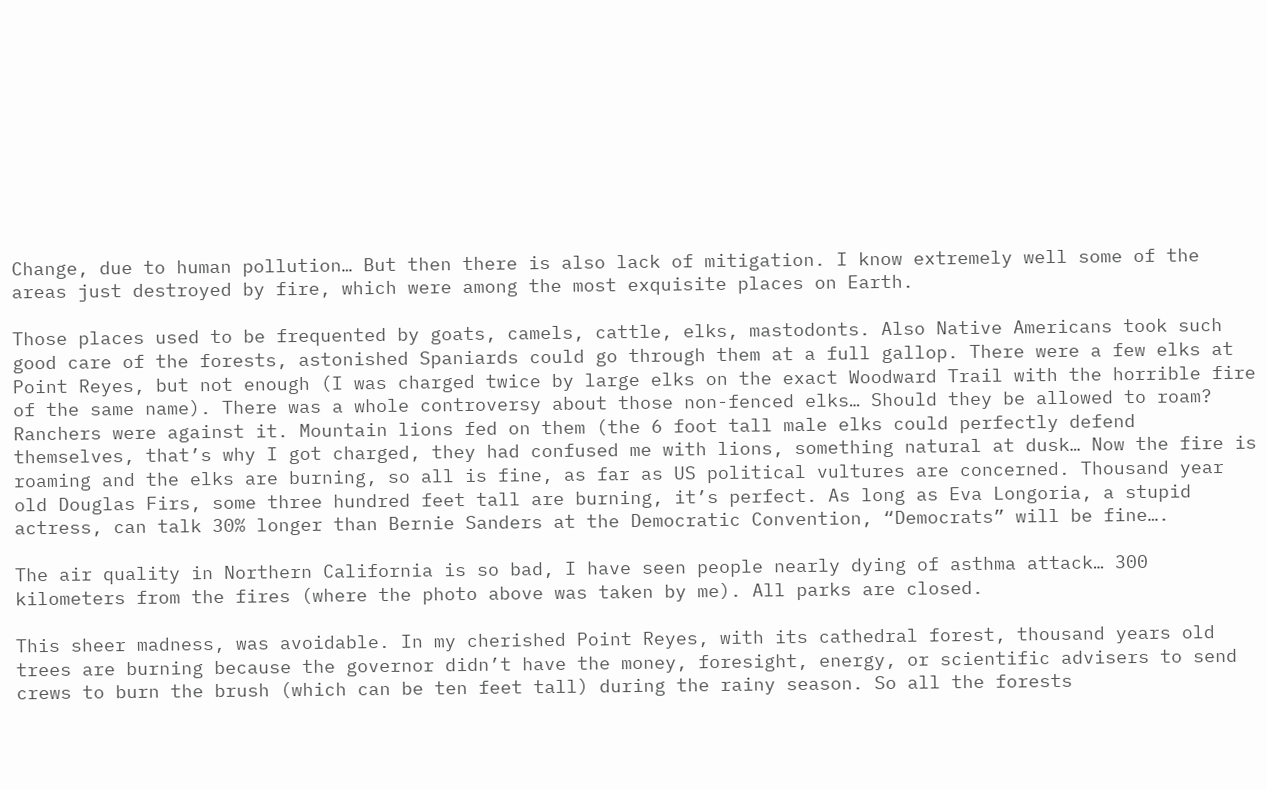Change, due to human pollution… But then there is also lack of mitigation. I know extremely well some of the areas just destroyed by fire, which were among the most exquisite places on Earth.

Those places used to be frequented by goats, camels, cattle, elks, mastodonts. Also Native Americans took such good care of the forests, astonished Spaniards could go through them at a full gallop. There were a few elks at Point Reyes, but not enough (I was charged twice by large elks on the exact Woodward Trail with the horrible fire of the same name). There was a whole controversy about those non-fenced elks… Should they be allowed to roam? Ranchers were against it. Mountain lions fed on them (the 6 foot tall male elks could perfectly defend themselves, that’s why I got charged, they had confused me with lions, something natural at dusk… Now the fire is roaming and the elks are burning, so all is fine, as far as US political vultures are concerned. Thousand year old Douglas Firs, some three hundred feet tall are burning, it’s perfect. As long as Eva Longoria, a stupid actress, can talk 30% longer than Bernie Sanders at the Democratic Convention, “Democrats” will be fine….

The air quality in Northern California is so bad, I have seen people nearly dying of asthma attack… 300 kilometers from the fires (where the photo above was taken by me). All parks are closed.

This sheer madness, was avoidable. In my cherished Point Reyes, with its cathedral forest, thousand years old trees are burning because the governor didn’t have the money, foresight, energy, or scientific advisers to send crews to burn the brush (which can be ten feet tall) during the rainy season. So all the forests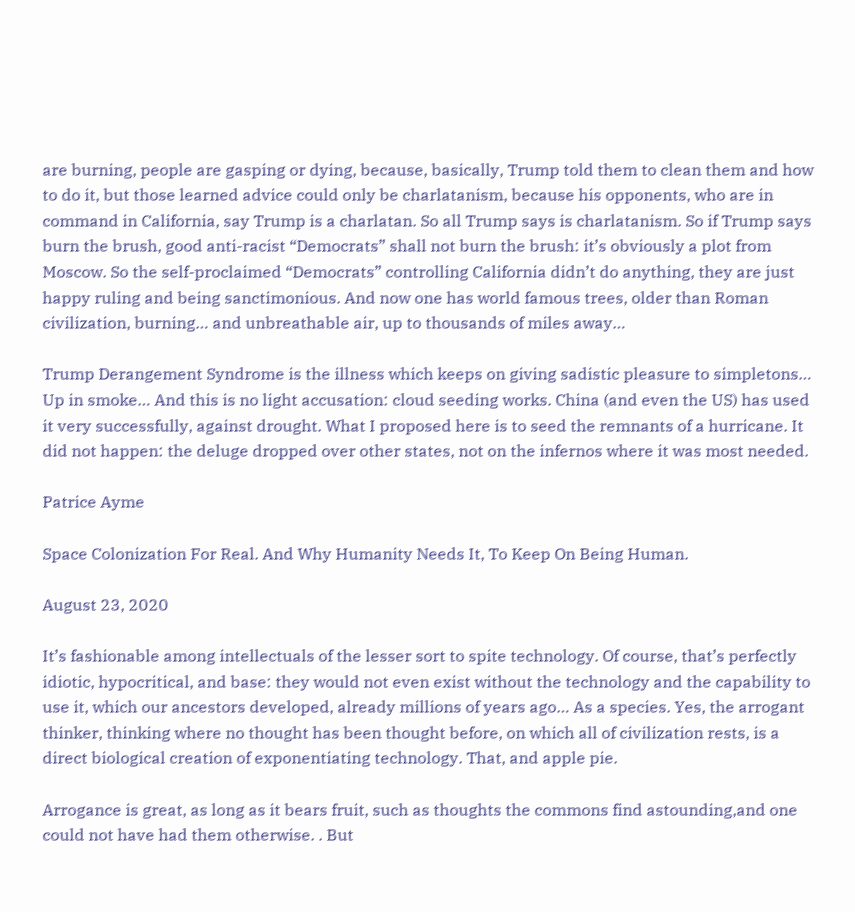are burning, people are gasping or dying, because, basically, Trump told them to clean them and how to do it, but those learned advice could only be charlatanism, because his opponents, who are in command in California, say Trump is a charlatan. So all Trump says is charlatanism. So if Trump says burn the brush, good anti-racist “Democrats” shall not burn the brush: it’s obviously a plot from Moscow. So the self-proclaimed “Democrats” controlling California didn’t do anything, they are just happy ruling and being sanctimonious. And now one has world famous trees, older than Roman civilization, burning… and unbreathable air, up to thousands of miles away…

Trump Derangement Syndrome is the illness which keeps on giving sadistic pleasure to simpletons… Up in smoke… And this is no light accusation: cloud seeding works. China (and even the US) has used it very successfully, against drought. What I proposed here is to seed the remnants of a hurricane. It did not happen: the deluge dropped over other states, not on the infernos where it was most needed.

Patrice Ayme

Space Colonization For Real. And Why Humanity Needs It, To Keep On Being Human.

August 23, 2020

It’s fashionable among intellectuals of the lesser sort to spite technology. Of course, that’s perfectly idiotic, hypocritical, and base: they would not even exist without the technology and the capability to use it, which our ancestors developed, already millions of years ago… As a species. Yes, the arrogant thinker, thinking where no thought has been thought before, on which all of civilization rests, is a direct biological creation of exponentiating technology. That, and apple pie.

Arrogance is great, as long as it bears fruit, such as thoughts the commons find astounding,and one could not have had them otherwise. . But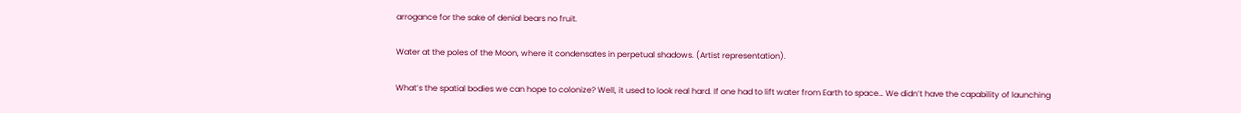arrogance for the sake of denial bears no fruit.

Water at the poles of the Moon, where it condensates in perpetual shadows. (Artist representation).

What’s the spatial bodies we can hope to colonize? Well, it used to look real hard. If one had to lift water from Earth to space… We didn’t have the capability of launching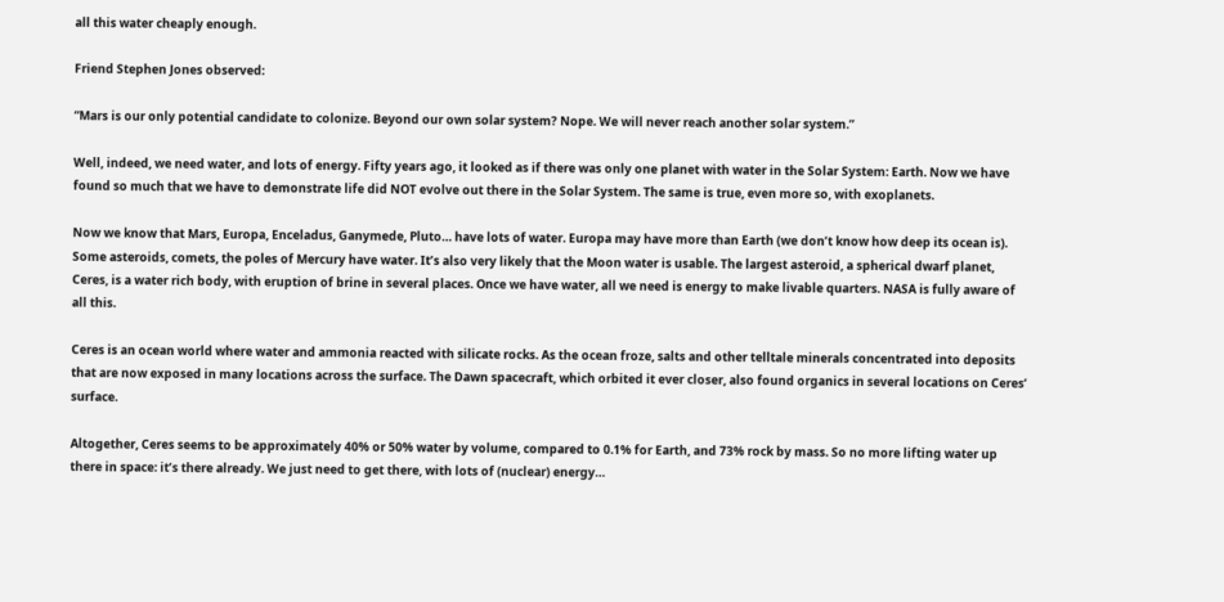all this water cheaply enough.

Friend Stephen Jones observed:

“Mars is our only potential candidate to colonize. Beyond our own solar system? Nope. We will never reach another solar system.”

Well, indeed, we need water, and lots of energy. Fifty years ago, it looked as if there was only one planet with water in the Solar System: Earth. Now we have found so much that we have to demonstrate life did NOT evolve out there in the Solar System. The same is true, even more so, with exoplanets.

Now we know that Mars, Europa, Enceladus, Ganymede, Pluto… have lots of water. Europa may have more than Earth (we don’t know how deep its ocean is). Some asteroids, comets, the poles of Mercury have water. It’s also very likely that the Moon water is usable. The largest asteroid, a spherical dwarf planet, Ceres, is a water rich body, with eruption of brine in several places. Once we have water, all we need is energy to make livable quarters. NASA is fully aware of all this.

Ceres is an ocean world where water and ammonia reacted with silicate rocks. As the ocean froze, salts and other telltale minerals concentrated into deposits that are now exposed in many locations across the surface. The Dawn spacecraft, which orbited it ever closer, also found organics in several locations on Ceres’ surface.

Altogether, Ceres seems to be approximately 40% or 50% water by volume, compared to 0.1% for Earth, and 73% rock by mass. So no more lifting water up there in space: it’s there already. We just need to get there, with lots of (nuclear) energy…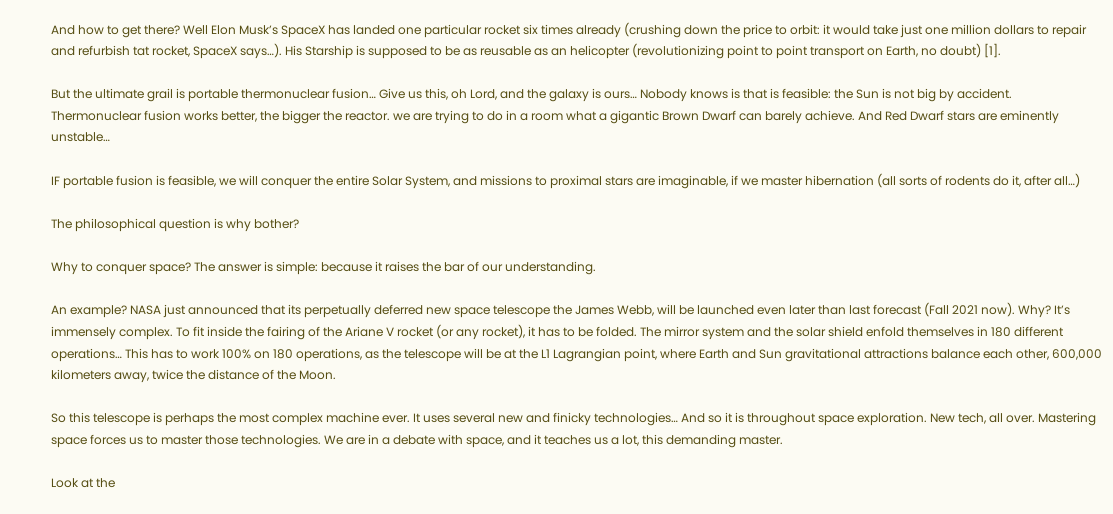And how to get there? Well Elon Musk’s SpaceX has landed one particular rocket six times already (crushing down the price to orbit: it would take just one million dollars to repair and refurbish tat rocket, SpaceX says…). His Starship is supposed to be as reusable as an helicopter (revolutionizing point to point transport on Earth, no doubt) [1].

But the ultimate grail is portable thermonuclear fusion… Give us this, oh Lord, and the galaxy is ours… Nobody knows is that is feasible: the Sun is not big by accident. Thermonuclear fusion works better, the bigger the reactor. we are trying to do in a room what a gigantic Brown Dwarf can barely achieve. And Red Dwarf stars are eminently unstable…

IF portable fusion is feasible, we will conquer the entire Solar System, and missions to proximal stars are imaginable, if we master hibernation (all sorts of rodents do it, after all…)

The philosophical question is why bother?

Why to conquer space? The answer is simple: because it raises the bar of our understanding.

An example? NASA just announced that its perpetually deferred new space telescope the James Webb, will be launched even later than last forecast (Fall 2021 now). Why? It’s immensely complex. To fit inside the fairing of the Ariane V rocket (or any rocket), it has to be folded. The mirror system and the solar shield enfold themselves in 180 different operations… This has to work 100% on 180 operations, as the telescope will be at the L1 Lagrangian point, where Earth and Sun gravitational attractions balance each other, 600,000 kilometers away, twice the distance of the Moon.

So this telescope is perhaps the most complex machine ever. It uses several new and finicky technologies… And so it is throughout space exploration. New tech, all over. Mastering space forces us to master those technologies. We are in a debate with space, and it teaches us a lot, this demanding master.

Look at the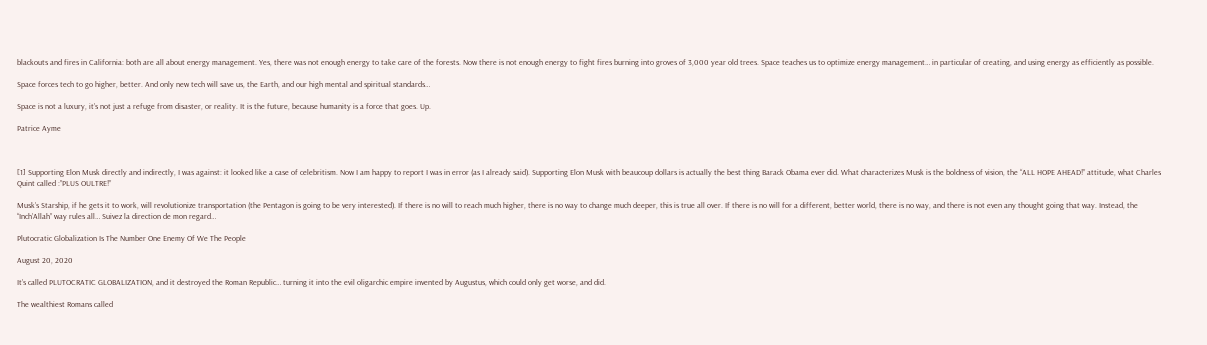blackouts and fires in California: both are all about energy management. Yes, there was not enough energy to take care of the forests. Now there is not enough energy to fight fires burning into groves of 3,000 year old trees. Space teaches us to optimize energy management… in particular of creating, and using energy as efficiently as possible.

Space forces tech to go higher, better. And only new tech will save us, the Earth, and our high mental and spiritual standards…

Space is not a luxury, it’s not just a refuge from disaster, or reality. It is the future, because humanity is a force that goes. Up.

Patrice Ayme



[1] Supporting Elon Musk directly and indirectly, I was against: it looked like a case of celebritism. Now I am happy to report I was in error (as I already said). Supporting Elon Musk with beaucoup dollars is actually the best thing Barack Obama ever did. What characterizes Musk is the boldness of vision, the “ALL HOPE AHEAD!” attitude, what Charles Quint called :”PLUS OULTRE!”

Musk’s Starship, if he gets it to work, will revolutionize transportation (the Pentagon is going to be very interested). If there is no will to reach much higher, there is no way to change much deeper, this is true all over. If there is no will for a different, better world, there is no way, and there is not even any thought going that way. Instead, the “Inch’Allah” way rules all… Suivez la direction de mon regard…

Plutocratic Globalization Is The Number One Enemy Of We The People

August 20, 2020

It’s called PLUTOCRATIC GLOBALIZATION, and it destroyed the Roman Republic… turning it into the evil oligarchic empire invented by Augustus, which could only get worse, and did.

The wealthiest Romans called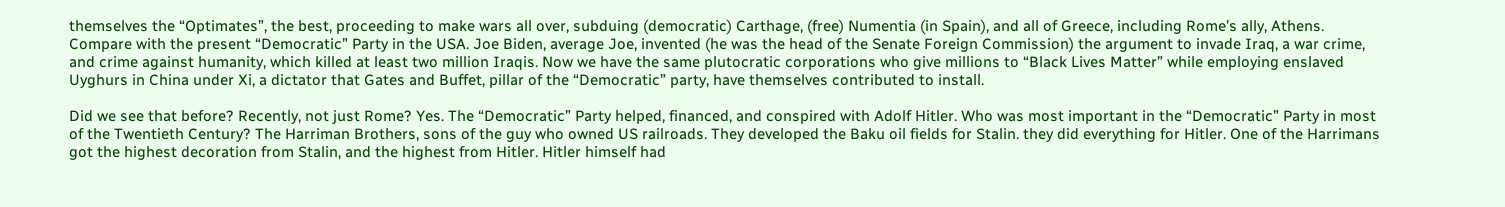themselves the “Optimates”, the best, proceeding to make wars all over, subduing (democratic) Carthage, (free) Numentia (in Spain), and all of Greece, including Rome’s ally, Athens. Compare with the present “Democratic” Party in the USA. Joe Biden, average Joe, invented (he was the head of the Senate Foreign Commission) the argument to invade Iraq, a war crime, and crime against humanity, which killed at least two million Iraqis. Now we have the same plutocratic corporations who give millions to “Black Lives Matter” while employing enslaved Uyghurs in China under Xi, a dictator that Gates and Buffet, pillar of the “Democratic” party, have themselves contributed to install.

Did we see that before? Recently, not just Rome? Yes. The “Democratic” Party helped, financed, and conspired with Adolf Hitler. Who was most important in the “Democratic” Party in most of the Twentieth Century? The Harriman Brothers, sons of the guy who owned US railroads. They developed the Baku oil fields for Stalin. they did everything for Hitler. One of the Harrimans got the highest decoration from Stalin, and the highest from Hitler. Hitler himself had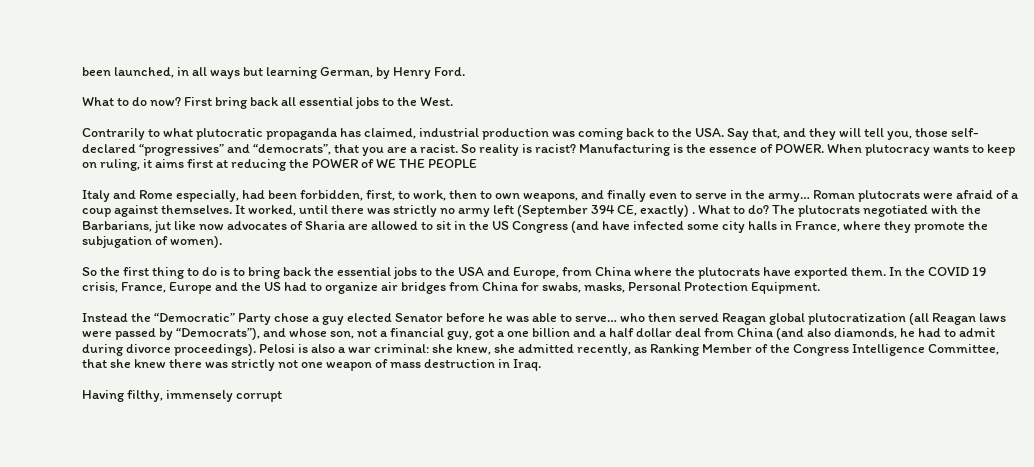been launched, in all ways but learning German, by Henry Ford.

What to do now? First bring back all essential jobs to the West.

Contrarily to what plutocratic propaganda has claimed, industrial production was coming back to the USA. Say that, and they will tell you, those self-declared “progressives” and “democrats”, that you are a racist. So reality is racist? Manufacturing is the essence of POWER. When plutocracy wants to keep on ruling, it aims first at reducing the POWER of WE THE PEOPLE

Italy and Rome especially, had been forbidden, first, to work, then to own weapons, and finally even to serve in the army… Roman plutocrats were afraid of a coup against themselves. It worked, until there was strictly no army left (September 394 CE, exactly) . What to do? The plutocrats negotiated with the Barbarians, jut like now advocates of Sharia are allowed to sit in the US Congress (and have infected some city halls in France, where they promote the subjugation of women).

So the first thing to do is to bring back the essential jobs to the USA and Europe, from China where the plutocrats have exported them. In the COVID 19 crisis, France, Europe and the US had to organize air bridges from China for swabs, masks, Personal Protection Equipment.

Instead the “Democratic” Party chose a guy elected Senator before he was able to serve… who then served Reagan global plutocratization (all Reagan laws were passed by “Democrats”), and whose son, not a financial guy, got a one billion and a half dollar deal from China (and also diamonds, he had to admit during divorce proceedings). Pelosi is also a war criminal: she knew, she admitted recently, as Ranking Member of the Congress Intelligence Committee, that she knew there was strictly not one weapon of mass destruction in Iraq.

Having filthy, immensely corrupt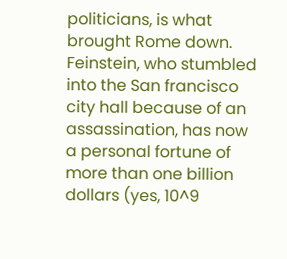politicians, is what brought Rome down. Feinstein, who stumbled into the San francisco city hall because of an assassination, has now a personal fortune of more than one billion dollars (yes, 10^9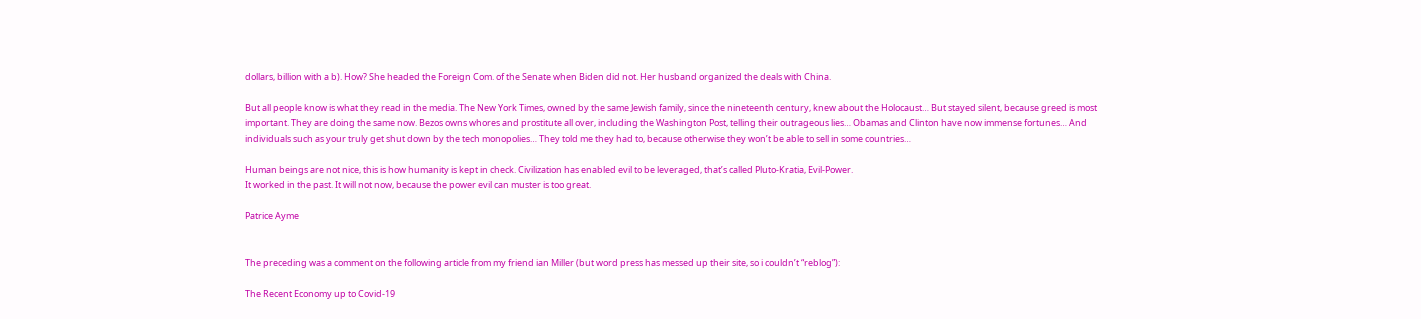dollars, billion with a b). How? She headed the Foreign Com. of the Senate when Biden did not. Her husband organized the deals with China.

But all people know is what they read in the media. The New York Times, owned by the same Jewish family, since the nineteenth century, knew about the Holocaust… But stayed silent, because greed is most important. They are doing the same now. Bezos owns whores and prostitute all over, including the Washington Post, telling their outrageous lies… Obamas and Clinton have now immense fortunes… And individuals such as your truly get shut down by the tech monopolies… They told me they had to, because otherwise they won’t be able to sell in some countries…

Human beings are not nice, this is how humanity is kept in check. Civilization has enabled evil to be leveraged, that’s called Pluto-Kratia, Evil-Power.
It worked in the past. It will not now, because the power evil can muster is too great.

Patrice Ayme


The preceding was a comment on the following article from my friend ian Miller (but word press has messed up their site, so i couldn’t “reblog”):

The Recent Economy up to Covid-19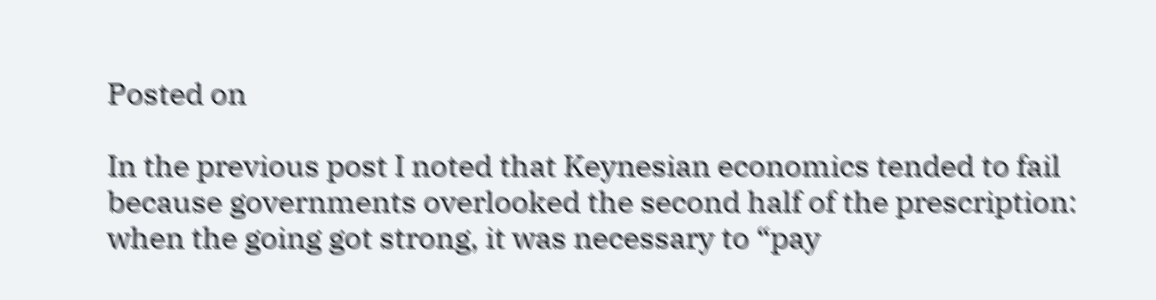Posted on

In the previous post I noted that Keynesian economics tended to fail because governments overlooked the second half of the prescription: when the going got strong, it was necessary to “pay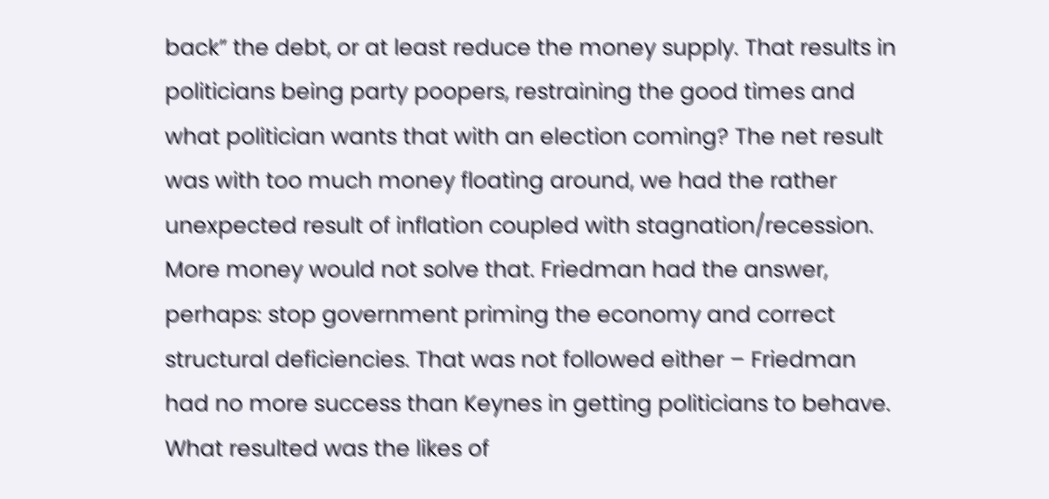back” the debt, or at least reduce the money supply. That results in politicians being party poopers, restraining the good times and what politician wants that with an election coming? The net result was with too much money floating around, we had the rather unexpected result of inflation coupled with stagnation/recession. More money would not solve that. Friedman had the answer, perhaps: stop government priming the economy and correct structural deficiencies. That was not followed either – Friedman had no more success than Keynes in getting politicians to behave. What resulted was the likes of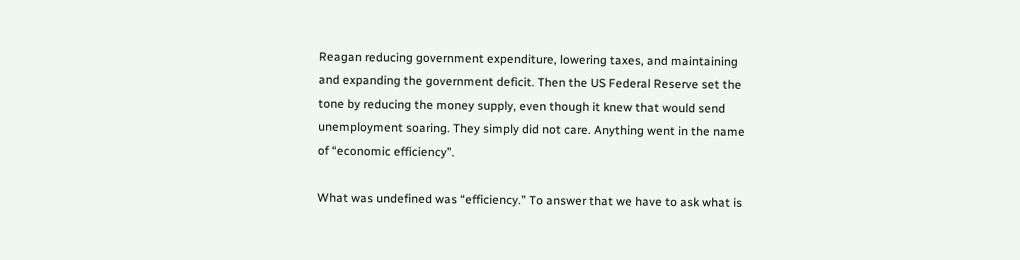Reagan reducing government expenditure, lowering taxes, and maintaining and expanding the government deficit. Then the US Federal Reserve set the tone by reducing the money supply, even though it knew that would send unemployment soaring. They simply did not care. Anything went in the name of “economic efficiency”.

What was undefined was “efficiency.” To answer that we have to ask what is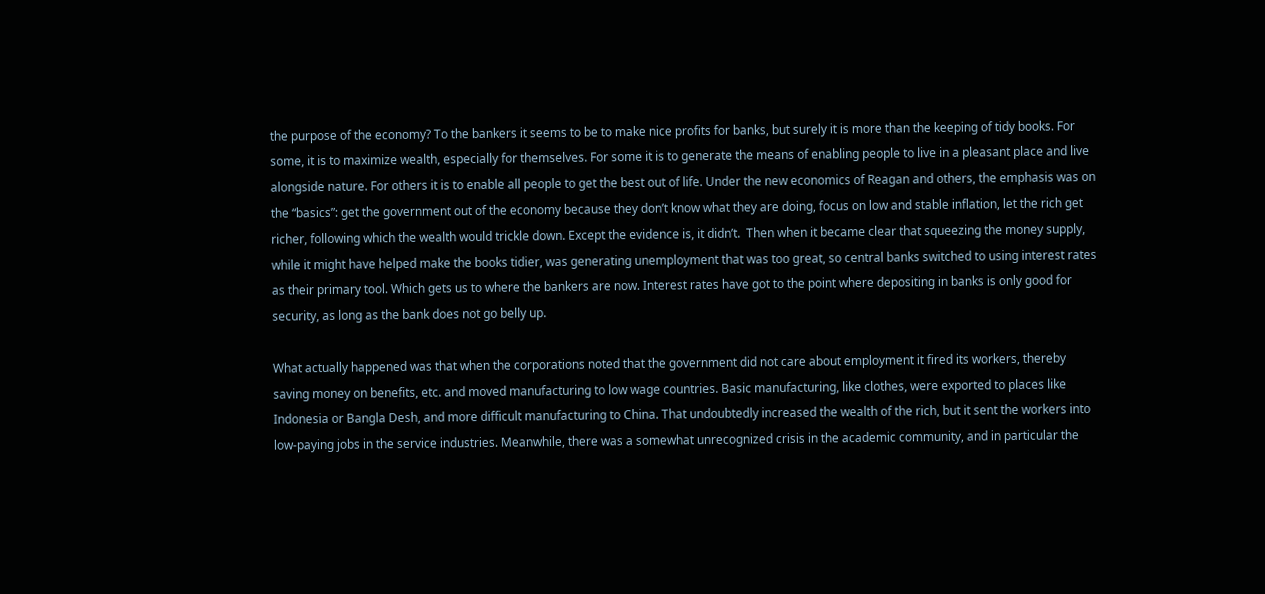the purpose of the economy? To the bankers it seems to be to make nice profits for banks, but surely it is more than the keeping of tidy books. For some, it is to maximize wealth, especially for themselves. For some it is to generate the means of enabling people to live in a pleasant place and live alongside nature. For others it is to enable all people to get the best out of life. Under the new economics of Reagan and others, the emphasis was on the “basics”: get the government out of the economy because they don’t know what they are doing, focus on low and stable inflation, let the rich get richer, following which the wealth would trickle down. Except the evidence is, it didn’t.  Then when it became clear that squeezing the money supply, while it might have helped make the books tidier, was generating unemployment that was too great, so central banks switched to using interest rates as their primary tool. Which gets us to where the bankers are now. Interest rates have got to the point where depositing in banks is only good for security, as long as the bank does not go belly up.

What actually happened was that when the corporations noted that the government did not care about employment it fired its workers, thereby saving money on benefits, etc. and moved manufacturing to low wage countries. Basic manufacturing, like clothes, were exported to places like Indonesia or Bangla Desh, and more difficult manufacturing to China. That undoubtedly increased the wealth of the rich, but it sent the workers into low-paying jobs in the service industries. Meanwhile, there was a somewhat unrecognized crisis in the academic community, and in particular the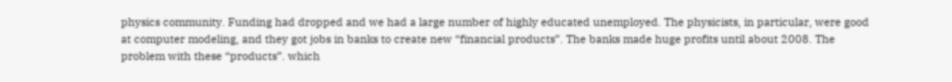physics community. Funding had dropped and we had a large number of highly educated unemployed. The physicists, in particular, were good at computer modeling, and they got jobs in banks to create new “financial products”. The banks made huge profits until about 2008. The problem with these “products”. which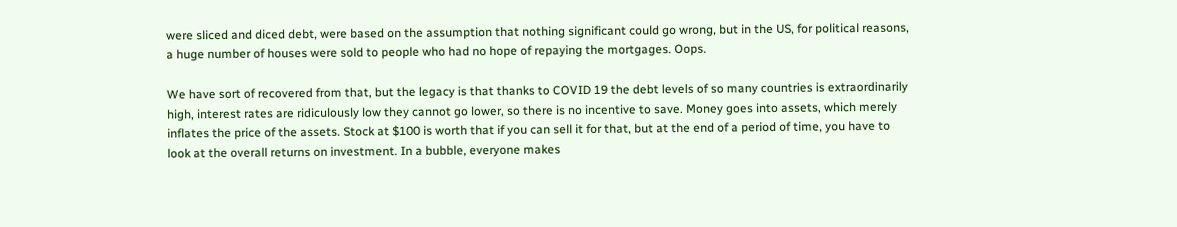were sliced and diced debt, were based on the assumption that nothing significant could go wrong, but in the US, for political reasons, a huge number of houses were sold to people who had no hope of repaying the mortgages. Oops.

We have sort of recovered from that, but the legacy is that thanks to COVID 19 the debt levels of so many countries is extraordinarily high, interest rates are ridiculously low they cannot go lower, so there is no incentive to save. Money goes into assets, which merely inflates the price of the assets. Stock at $100 is worth that if you can sell it for that, but at the end of a period of time, you have to look at the overall returns on investment. In a bubble, everyone makes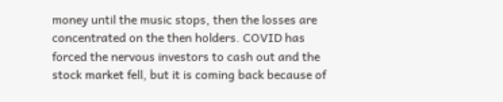money until the music stops, then the losses are concentrated on the then holders. COVID has forced the nervous investors to cash out and the stock market fell, but it is coming back because of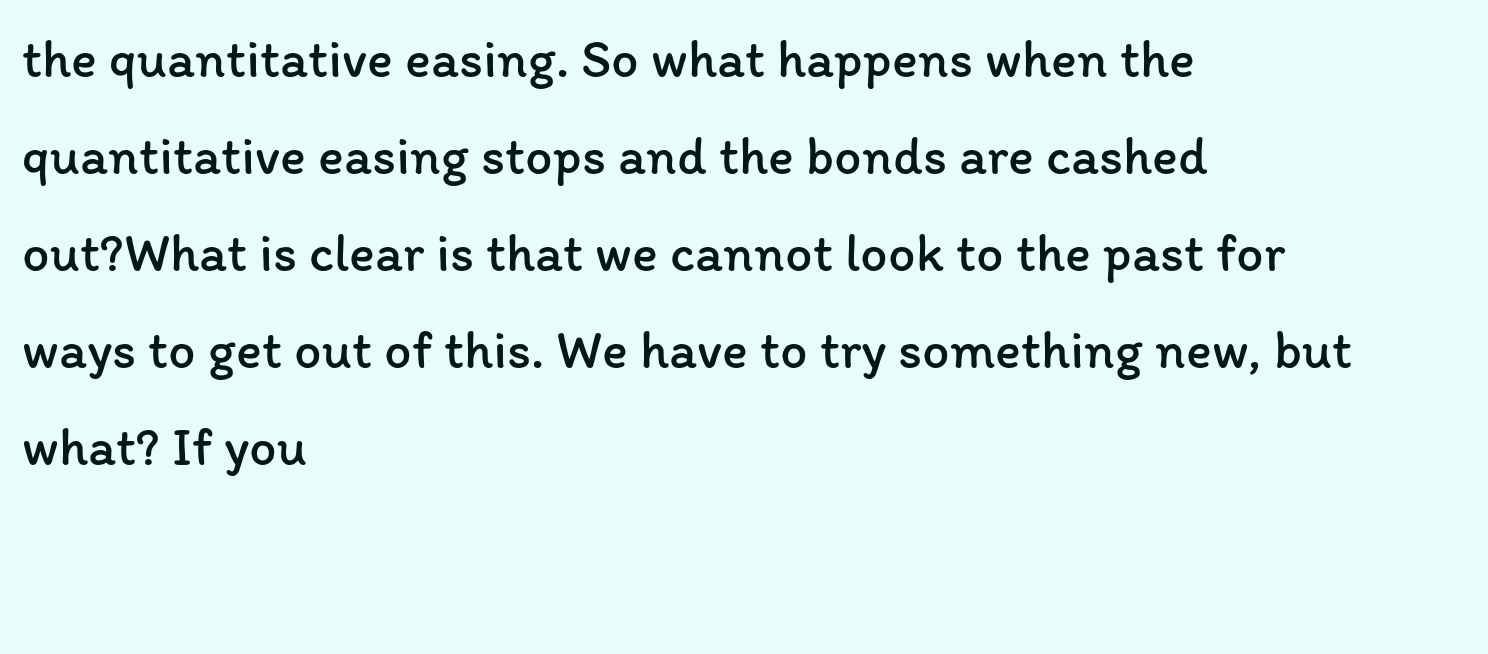the quantitative easing. So what happens when the quantitative easing stops and the bonds are cashed out?What is clear is that we cannot look to the past for ways to get out of this. We have to try something new, but what? If you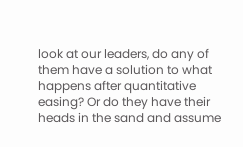look at our leaders, do any of them have a solution to what happens after quantitative easing? Or do they have their heads in the sand and assume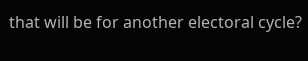that will be for another electoral cycle?